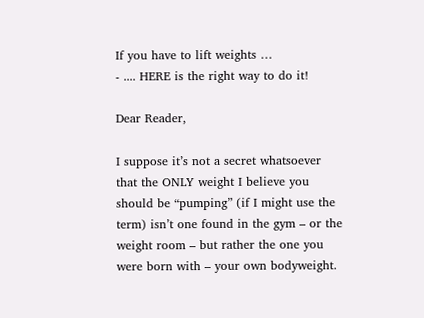If you have to lift weights …
- .... HERE is the right way to do it!

Dear Reader,

I suppose it’s not a secret whatsoever that the ONLY weight I believe you should be “pumping” (if I might use the term) isn’t one found in the gym – or the weight room – but rather the one you were born with – your own bodyweight.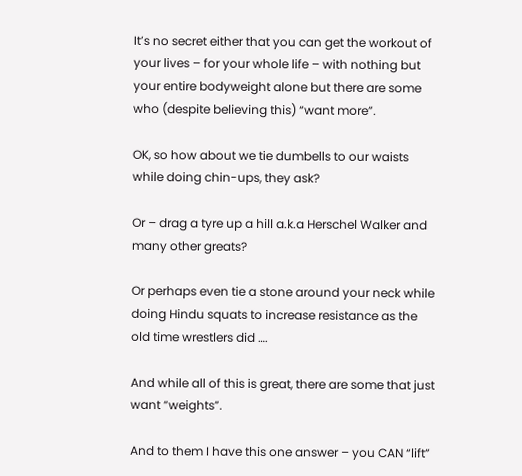It’s no secret either that you can get the workout of your lives – for your whole life – with nothing but your entire bodyweight alone but there are some who (despite believing this) “want more”.

OK, so how about we tie dumbells to our waists while doing chin-ups, they ask?

Or – drag a tyre up a hill a.k.a Herschel Walker and many other greats?

Or perhaps even tie a stone around your neck while doing Hindu squats to increase resistance as the old time wrestlers did ….

And while all of this is great, there are some that just want “weights”.

And to them I have this one answer – you CAN “lift”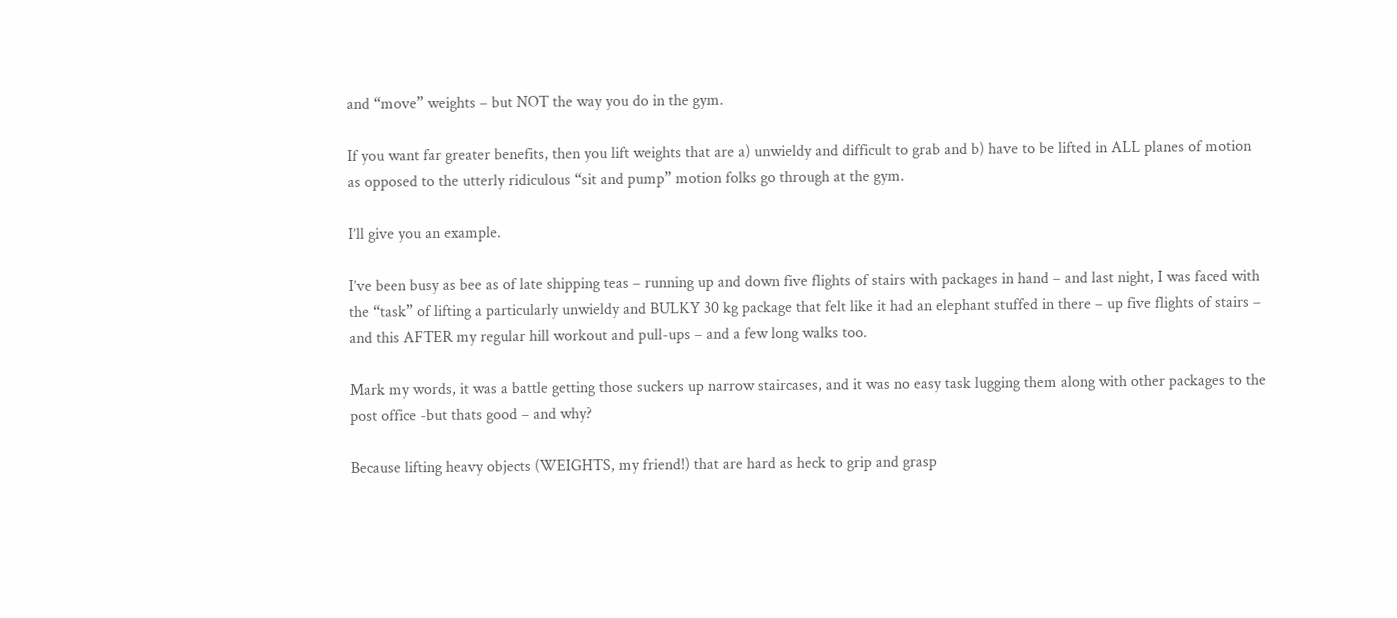and “move” weights – but NOT the way you do in the gym.

If you want far greater benefits, then you lift weights that are a) unwieldy and difficult to grab and b) have to be lifted in ALL planes of motion as opposed to the utterly ridiculous “sit and pump” motion folks go through at the gym.

I’ll give you an example.

I’ve been busy as bee as of late shipping teas – running up and down five flights of stairs with packages in hand – and last night, I was faced with the “task” of lifting a particularly unwieldy and BULKY 30 kg package that felt like it had an elephant stuffed in there – up five flights of stairs – and this AFTER my regular hill workout and pull-ups – and a few long walks too.

Mark my words, it was a battle getting those suckers up narrow staircases, and it was no easy task lugging them along with other packages to the post office -but thats good – and why?

Because lifting heavy objects (WEIGHTS, my friend!) that are hard as heck to grip and grasp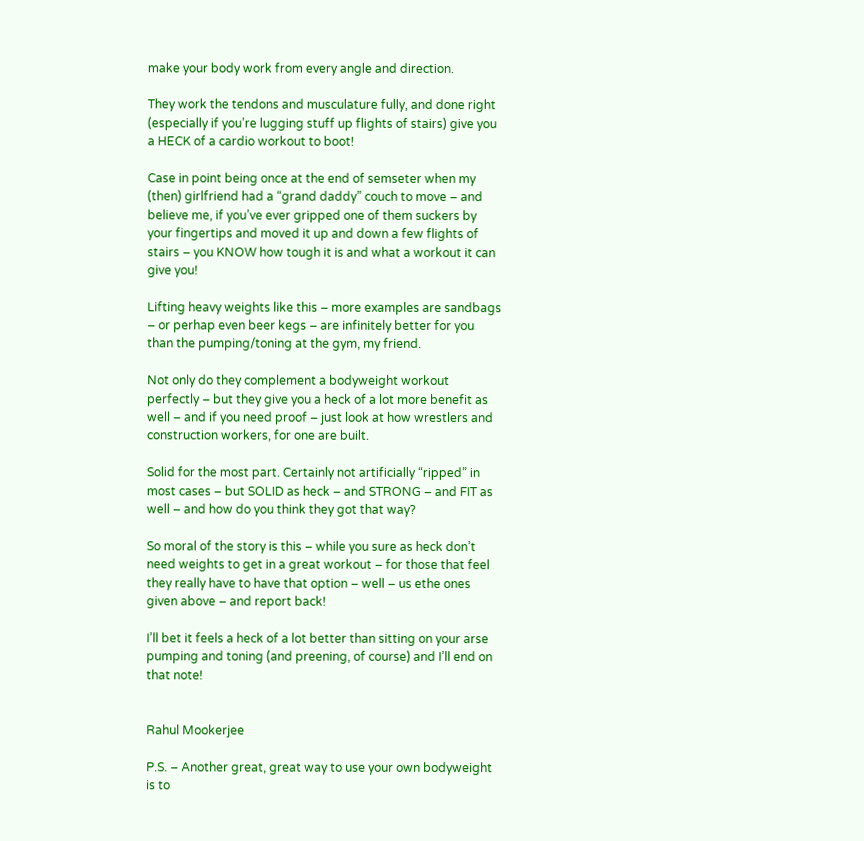make your body work from every angle and direction.

They work the tendons and musculature fully, and done right (especially if you’re lugging stuff up flights of stairs) give you a HECK of a cardio workout to boot!

Case in point being once at the end of semseter when my (then) girlfriend had a “grand daddy” couch to move – and believe me, if you’ve ever gripped one of them suckers by your fingertips and moved it up and down a few flights of stairs – you KNOW how tough it is and what a workout it can give you!

Lifting heavy weights like this – more examples are sandbags – or perhap even beer kegs – are infinitely better for you than the pumping/toning at the gym, my friend.

Not only do they complement a bodyweight workout perfectly – but they give you a heck of a lot more benefit as well – and if you need proof – just look at how wrestlers and construction workers, for one are built.

Solid for the most part. Certainly not artificially “ripped” in most cases – but SOLID as heck – and STRONG – and FIT as well – and how do you think they got that way?

So moral of the story is this – while you sure as heck don’t need weights to get in a great workout – for those that feel they really have to have that option – well – us ethe ones given above – and report back!

I’ll bet it feels a heck of a lot better than sitting on your arse pumping and toning (and preening, of course) and I’ll end on that note!


Rahul Mookerjee

P.S. – Another great, great way to use your own bodyweight is to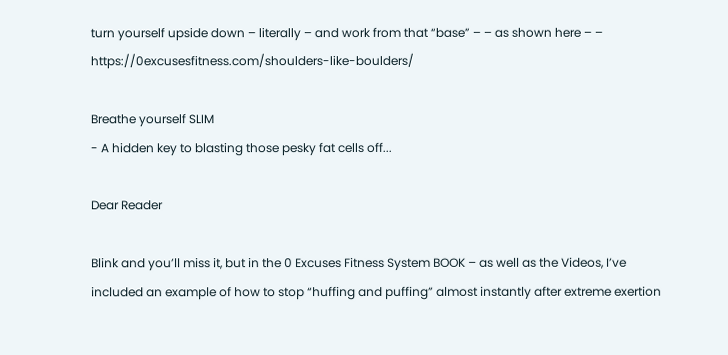turn yourself upside down – literally – and work from that “base” – – as shown here – – https://0excusesfitness.com/shoulders-like-boulders/

Breathe yourself SLIM
- A hidden key to blasting those pesky fat cells off...

Dear Reader

Blink and you’ll miss it, but in the 0 Excuses Fitness System BOOK – as well as the Videos, I’ve included an example of how to stop “huffing and puffing” almost instantly after extreme exertion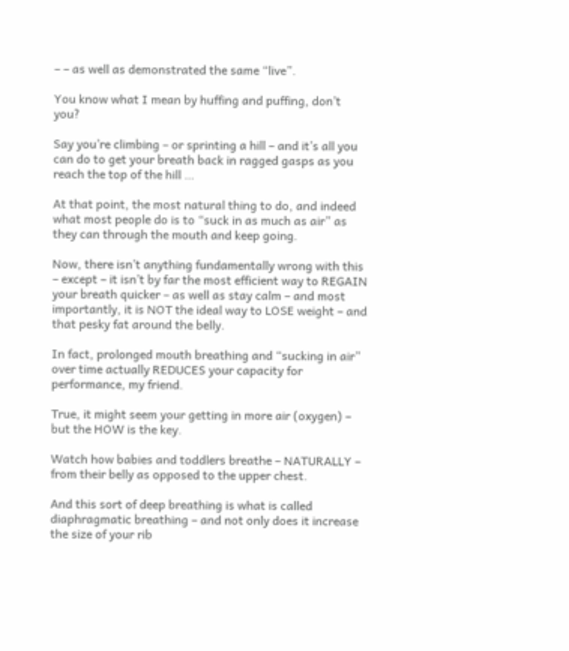– – as well as demonstrated the same “live”.

You know what I mean by huffing and puffing, don’t you?

Say you’re climbing – or sprinting a hill – and it’s all you can do to get your breath back in ragged gasps as you reach the top of the hill …

At that point, the most natural thing to do, and indeed what most people do is to “suck in as much as air” as they can through the mouth and keep going.

Now, there isn’t anything fundamentally wrong with this – except – it isn’t by far the most efficient way to REGAIN your breath quicker – as well as stay calm – and most importantly, it is NOT the ideal way to LOSE weight – and that pesky fat around the belly.

In fact, prolonged mouth breathing and “sucking in air” over time actually REDUCES your capacity for performance, my friend.

True, it might seem your getting in more air (oxygen) – but the HOW is the key.

Watch how babies and toddlers breathe – NATURALLY – from their belly as opposed to the upper chest.

And this sort of deep breathing is what is called diaphragmatic breathing – and not only does it increase the size of your rib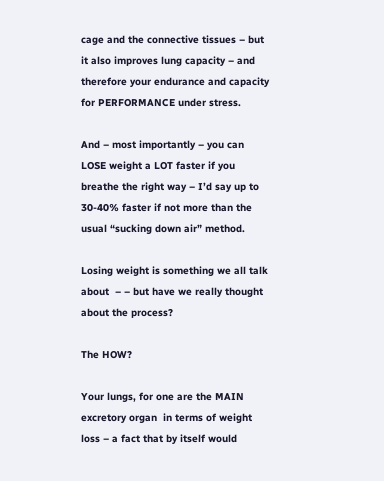cage and the connective tissues – but it also improves lung capacity – and therefore your endurance and capacity for PERFORMANCE under stress.

And – most importantly – you can LOSE weight a LOT faster if you breathe the right way – I’d say up to 30-40% faster if not more than the usual “sucking down air” method.

Losing weight is something we all talk about  – – but have we really thought about the process?

The HOW?

Your lungs, for one are the MAIN excretory organ  in terms of weight loss – a fact that by itself would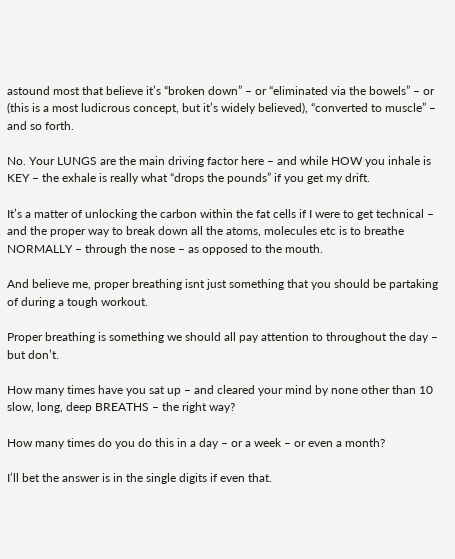astound most that believe it’s “broken down” – or “eliminated via the bowels” – or (this is a most ludicrous concept, but it’s widely believed), “converted to muscle” – and so forth.

No. Your LUNGS are the main driving factor here – and while HOW you inhale is KEY – the exhale is really what “drops the pounds” if you get my drift.

It’s a matter of unlocking the carbon within the fat cells if I were to get technical – and the proper way to break down all the atoms, molecules etc is to breathe NORMALLY – through the nose – as opposed to the mouth.

And believe me, proper breathing isnt just something that you should be partaking of during a tough workout.

Proper breathing is something we should all pay attention to throughout the day – but don’t.

How many times have you sat up – and cleared your mind by none other than 10 slow, long, deep BREATHS – the right way?

How many times do you do this in a day – or a week – or even a month?

I’ll bet the answer is in the single digits if even that.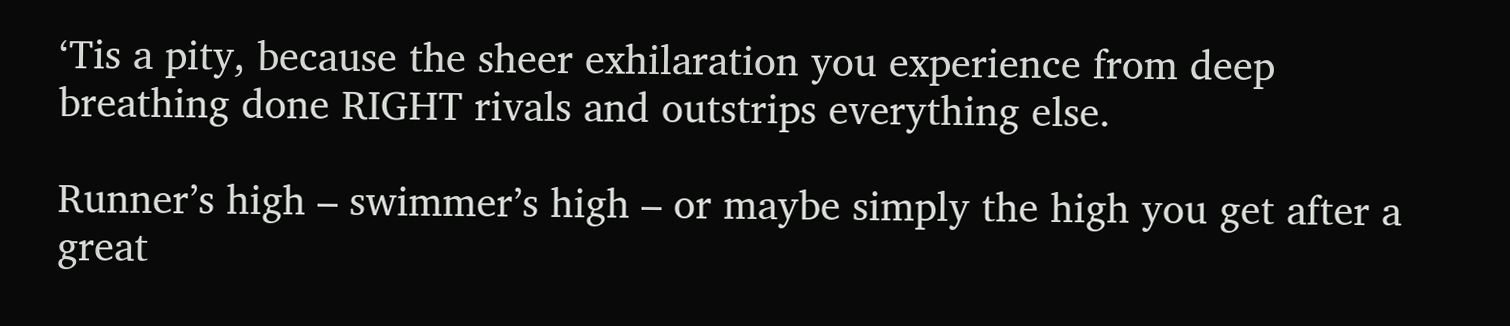‘Tis a pity, because the sheer exhilaration you experience from deep breathing done RIGHT rivals and outstrips everything else.

Runner’s high – swimmer’s high – or maybe simply the high you get after a great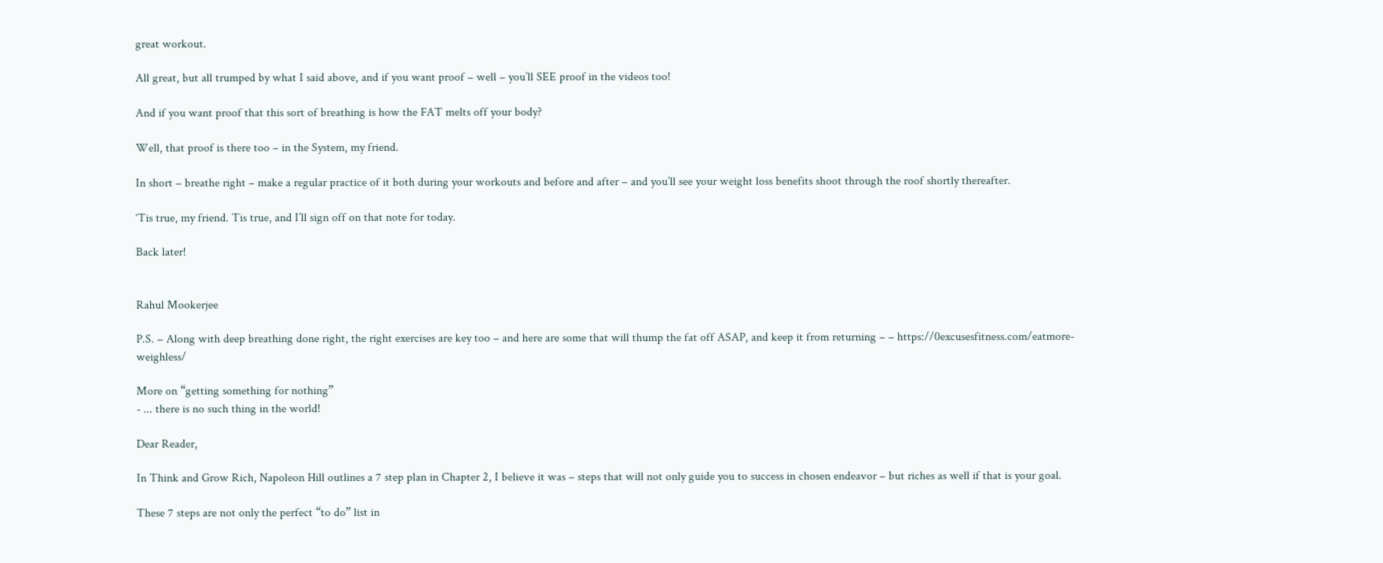great workout.

All great, but all trumped by what I said above, and if you want proof – well – you’ll SEE proof in the videos too!

And if you want proof that this sort of breathing is how the FAT melts off your body?

Well, that proof is there too – in the System, my friend.

In short – breathe right – make a regular practice of it both during your workouts and before and after – and you’ll see your weight loss benefits shoot through the roof shortly thereafter.

‘Tis true, my friend. Tis true, and I’ll sign off on that note for today.

Back later!


Rahul Mookerjee

P.S. – Along with deep breathing done right, the right exercises are key too – and here are some that will thump the fat off ASAP, and keep it from returning – – https://0excusesfitness.com/eatmore-weighless/

More on “getting something for nothing”
- ... there is no such thing in the world!

Dear Reader,

In Think and Grow Rich, Napoleon Hill outlines a 7 step plan in Chapter 2, I believe it was – steps that will not only guide you to success in chosen endeavor – but riches as well if that is your goal.

These 7 steps are not only the perfect “to do” list in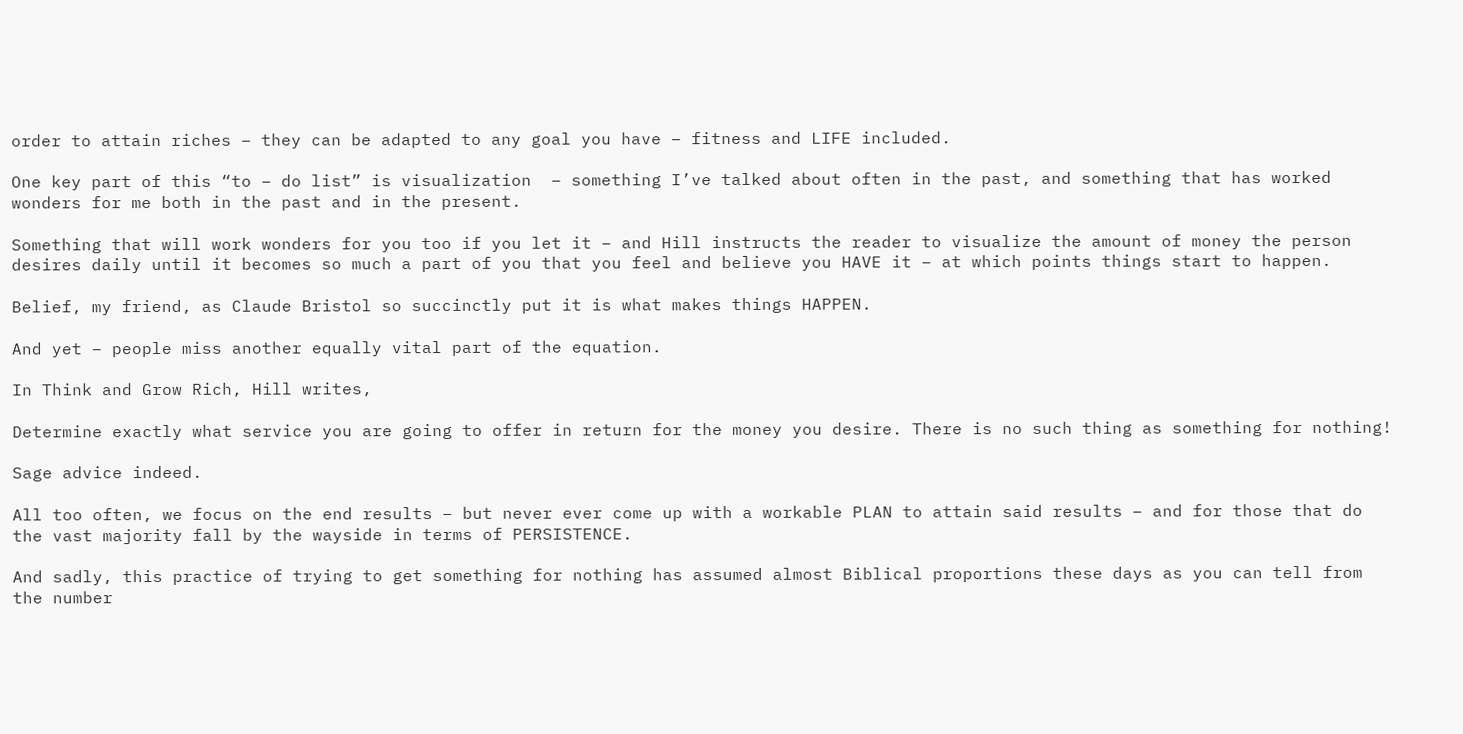order to attain riches – they can be adapted to any goal you have – fitness and LIFE included.

One key part of this “to – do list” is visualization  – something I’ve talked about often in the past, and something that has worked wonders for me both in the past and in the present.

Something that will work wonders for you too if you let it – and Hill instructs the reader to visualize the amount of money the person desires daily until it becomes so much a part of you that you feel and believe you HAVE it – at which points things start to happen.

Belief, my friend, as Claude Bristol so succinctly put it is what makes things HAPPEN.

And yet – people miss another equally vital part of the equation.

In Think and Grow Rich, Hill writes,

Determine exactly what service you are going to offer in return for the money you desire. There is no such thing as something for nothing!

Sage advice indeed.

All too often, we focus on the end results – but never ever come up with a workable PLAN to attain said results – and for those that do the vast majority fall by the wayside in terms of PERSISTENCE.

And sadly, this practice of trying to get something for nothing has assumed almost Biblical proportions these days as you can tell from the number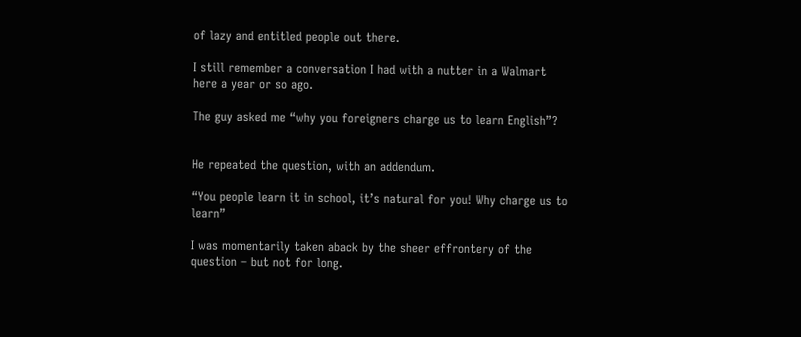of lazy and entitled people out there.

I still remember a conversation I had with a nutter in a Walmart here a year or so ago.

The guy asked me “why you foreigners charge us to learn English”?


He repeated the question, with an addendum.

“You people learn it in school, it’s natural for you! Why charge us to learn”

I was momentarily taken aback by the sheer effrontery of the question – but not for long.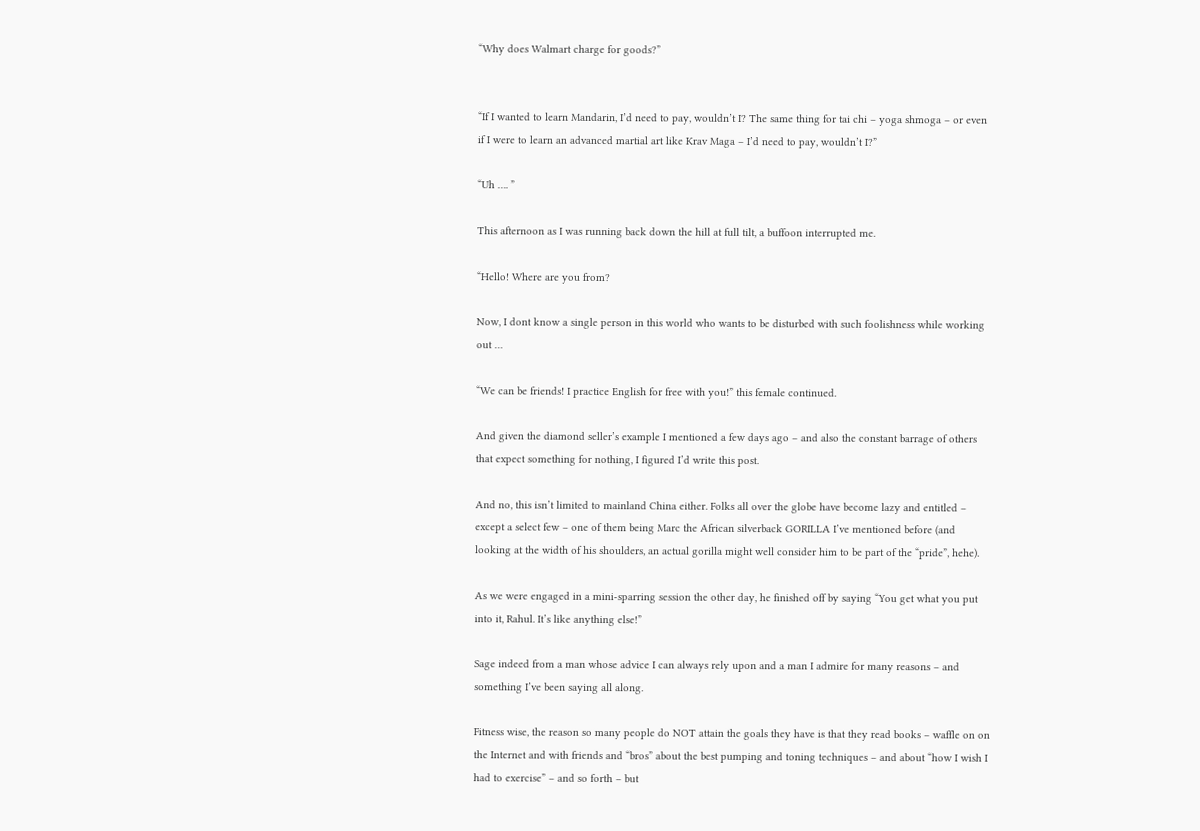“Why does Walmart charge for goods?”


“If I wanted to learn Mandarin, I’d need to pay, wouldn’t I? The same thing for tai chi – yoga shmoga – or even if I were to learn an advanced martial art like Krav Maga – I’d need to pay, wouldn’t I?”

“Uh …. ”

This afternoon as I was running back down the hill at full tilt, a buffoon interrupted me.

“Hello! Where are you from?

Now, I dont know a single person in this world who wants to be disturbed with such foolishness while working out …

“We can be friends! I practice English for free with you!” this female continued.

And given the diamond seller’s example I mentioned a few days ago – and also the constant barrage of others that expect something for nothing, I figured I’d write this post.

And no, this isn’t limited to mainland China either. Folks all over the globe have become lazy and entitled – except a select few – one of them being Marc the African silverback GORILLA I’ve mentioned before (and looking at the width of his shoulders, an actual gorilla might well consider him to be part of the “pride”, hehe).

As we were engaged in a mini-sparring session the other day, he finished off by saying “You get what you put into it, Rahul. It’s like anything else!”

Sage indeed from a man whose advice I can always rely upon and a man I admire for many reasons – and something I’ve been saying all along.

Fitness wise, the reason so many people do NOT attain the goals they have is that they read books – waffle on on the Internet and with friends and “bros” about the best pumping and toning techniques – and about “how I wish I had to exercise” – and so forth – but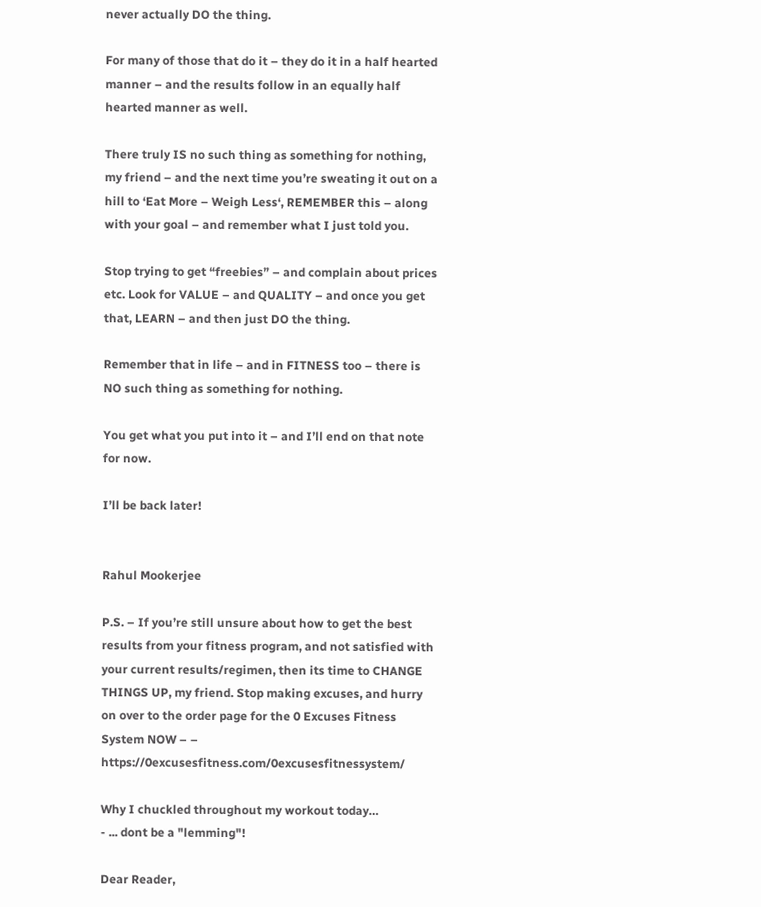never actually DO the thing.

For many of those that do it – they do it in a half hearted manner – and the results follow in an equally half hearted manner as well.

There truly IS no such thing as something for nothing, my friend – and the next time you’re sweating it out on a hill to ‘Eat More – Weigh Less‘, REMEMBER this – along with your goal – and remember what I just told you.

Stop trying to get “freebies” – and complain about prices etc. Look for VALUE – and QUALITY – and once you get that, LEARN – and then just DO the thing.

Remember that in life – and in FITNESS too – there is NO such thing as something for nothing.

You get what you put into it – and I’ll end on that note for now.

I’ll be back later!


Rahul Mookerjee

P.S. – If you’re still unsure about how to get the best results from your fitness program, and not satisfied with your current results/regimen, then its time to CHANGE THINGS UP, my friend. Stop making excuses, and hurry on over to the order page for the 0 Excuses Fitness System NOW – – https://0excusesfitness.com/0excusesfitnessystem/

Why I chuckled throughout my workout today…
- ... dont be a "lemming"!

Dear Reader,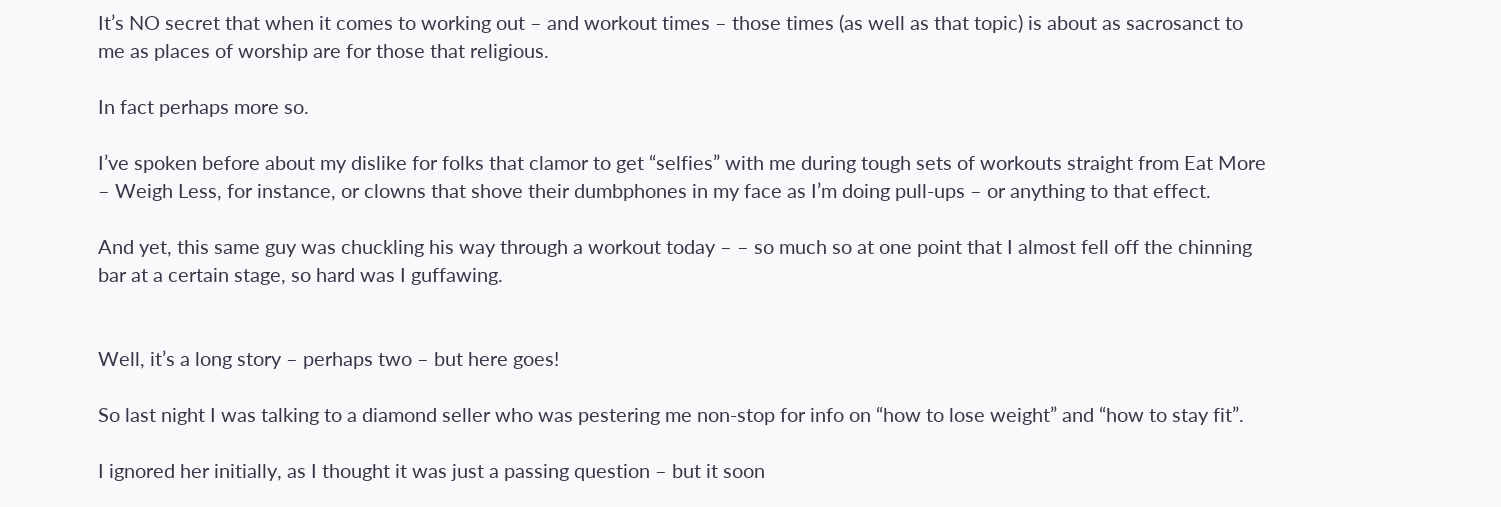It’s NO secret that when it comes to working out – and workout times – those times (as well as that topic) is about as sacrosanct to me as places of worship are for those that religious.

In fact perhaps more so.

I’ve spoken before about my dislike for folks that clamor to get “selfies” with me during tough sets of workouts straight from Eat More – Weigh Less, for instance, or clowns that shove their dumbphones in my face as I’m doing pull-ups – or anything to that effect.

And yet, this same guy was chuckling his way through a workout today – – so much so at one point that I almost fell off the chinning bar at a certain stage, so hard was I guffawing.


Well, it’s a long story – perhaps two – but here goes!

So last night I was talking to a diamond seller who was pestering me non-stop for info on “how to lose weight” and “how to stay fit”.

I ignored her initially, as I thought it was just a passing question – but it soon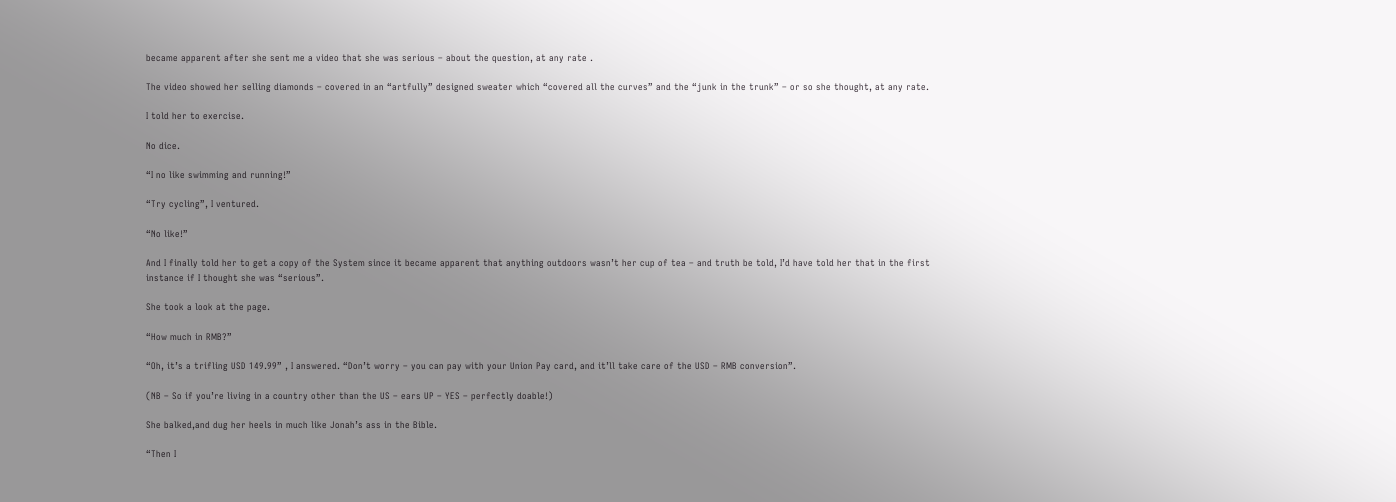became apparent after she sent me a video that she was serious – about the question, at any rate .

The video showed her selling diamonds – covered in an “artfully” designed sweater which “covered all the curves” and the “junk in the trunk” – or so she thought, at any rate.

I told her to exercise.

No dice.

“I no like swimming and running!”

“Try cycling”, I ventured.

“No like!”

And I finally told her to get a copy of the System since it became apparent that anything outdoors wasn’t her cup of tea – and truth be told, I’d have told her that in the first instance if I thought she was “serious”.

She took a look at the page.

“How much in RMB?”

“Oh, it’s a trifling USD 149.99” , I answered. “Don’t worry – you can pay with your Union Pay card, and it’ll take care of the USD – RMB conversion”.

(NB – So if you’re living in a country other than the US – ears UP – YES – perfectly doable!)

She balked,and dug her heels in much like Jonah’s ass in the Bible.

“Then I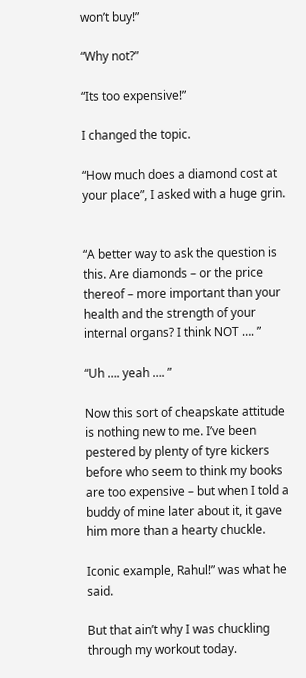won’t buy!”

“Why not?”

“Its too expensive!”

I changed the topic.

“How much does a diamond cost at your place”, I asked with a huge grin.


“A better way to ask the question is this. Are diamonds – or the price thereof – more important than your health and the strength of your internal organs? I think NOT …. ”

“Uh …. yeah …. ”

Now this sort of cheapskate attitude is nothing new to me. I’ve been pestered by plenty of tyre kickers before who seem to think my books are too expensive – but when I told a buddy of mine later about it, it gave him more than a hearty chuckle.

Iconic example, Rahul!” was what he said.

But that ain’t why I was chuckling through my workout today.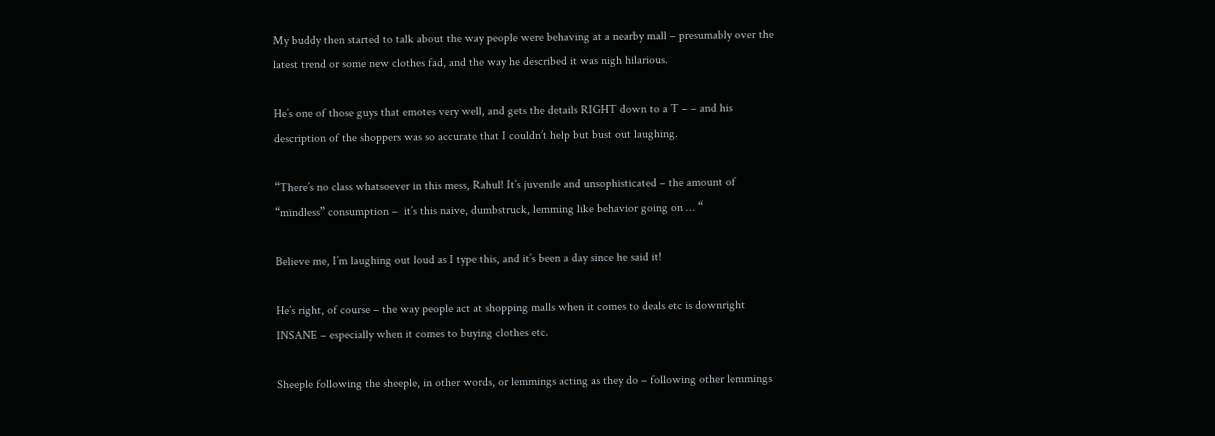My buddy then started to talk about the way people were behaving at a nearby mall – presumably over the latest trend or some new clothes fad, and the way he described it was nigh hilarious.

He’s one of those guys that emotes very well, and gets the details RIGHT down to a T – – and his description of the shoppers was so accurate that I couldn’t help but bust out laughing.

“There’s no class whatsoever in this mess, Rahul! It’s juvenile and unsophisticated – the amount of “mindless” consumption –  it’s this naive, dumbstruck, lemming like behavior going on … “

Believe me, I’m laughing out loud as I type this, and it’s been a day since he said it!

He’s right, of course – the way people act at shopping malls when it comes to deals etc is downright INSANE – especially when it comes to buying clothes etc.

Sheeple following the sheeple, in other words, or lemmings acting as they do – following other lemmings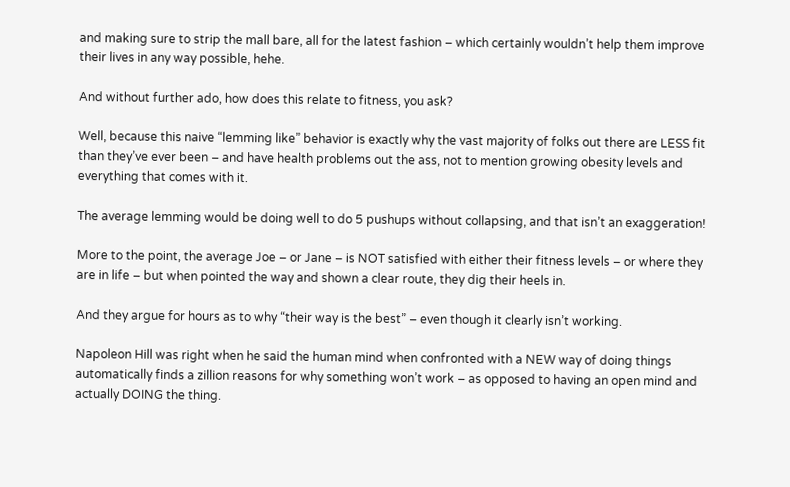and making sure to strip the mall bare, all for the latest fashion – which certainly wouldn’t help them improve their lives in any way possible, hehe.

And without further ado, how does this relate to fitness, you ask?

Well, because this naive “lemming like” behavior is exactly why the vast majority of folks out there are LESS fit than they’ve ever been – and have health problems out the ass, not to mention growing obesity levels and everything that comes with it.

The average lemming would be doing well to do 5 pushups without collapsing, and that isn’t an exaggeration!

More to the point, the average Joe – or Jane – is NOT satisfied with either their fitness levels – or where they are in life – but when pointed the way and shown a clear route, they dig their heels in.

And they argue for hours as to why “their way is the best” – even though it clearly isn’t working.

Napoleon Hill was right when he said the human mind when confronted with a NEW way of doing things automatically finds a zillion reasons for why something won’t work – as opposed to having an open mind and actually DOING the thing.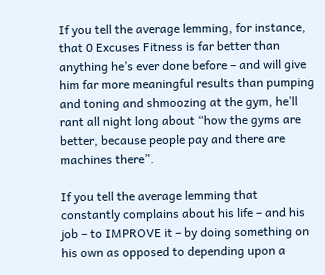If you tell the average lemming, for instance, that 0 Excuses Fitness is far better than anything he’s ever done before – and will give him far more meaningful results than pumping and toning and shmoozing at the gym, he’ll rant all night long about “how the gyms are better, because people pay and there are machines there”.

If you tell the average lemming that constantly complains about his life – and his job – to IMPROVE it – by doing something on his own as opposed to depending upon a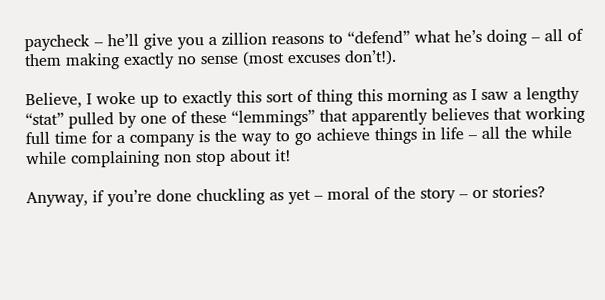paycheck – he’ll give you a zillion reasons to “defend” what he’s doing – all of them making exactly no sense (most excuses don’t!).

Believe, I woke up to exactly this sort of thing this morning as I saw a lengthy “stat” pulled by one of these “lemmings” that apparently believes that working full time for a company is the way to go achieve things in life – all the while while complaining non stop about it!

Anyway, if you’re done chuckling as yet – moral of the story – or stories?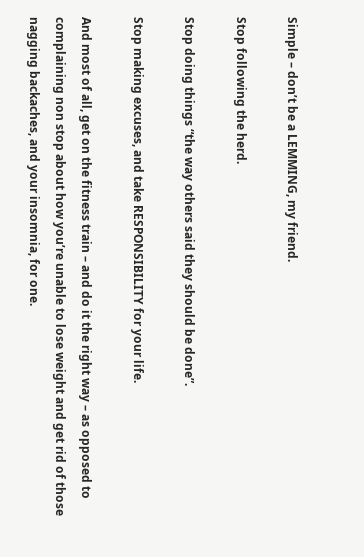Simple – don’t be a LEMMING, my friend.

Stop following the herd.

Stop doing things “the way others said they should be done”.

Stop making excuses, and take RESPONSIBILITY for your life.

And most of all, get on the fitness train – and do it the right way – as opposed to complaining non stop about how you’re unable to lose weight and get rid of those nagging backaches, and your insomnia, for one.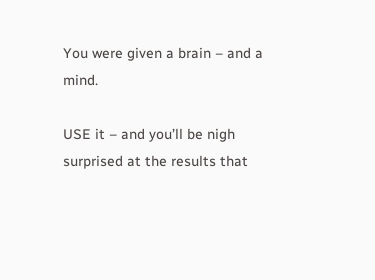You were given a brain – and a mind.

USE it – and you’ll be nigh surprised at the results that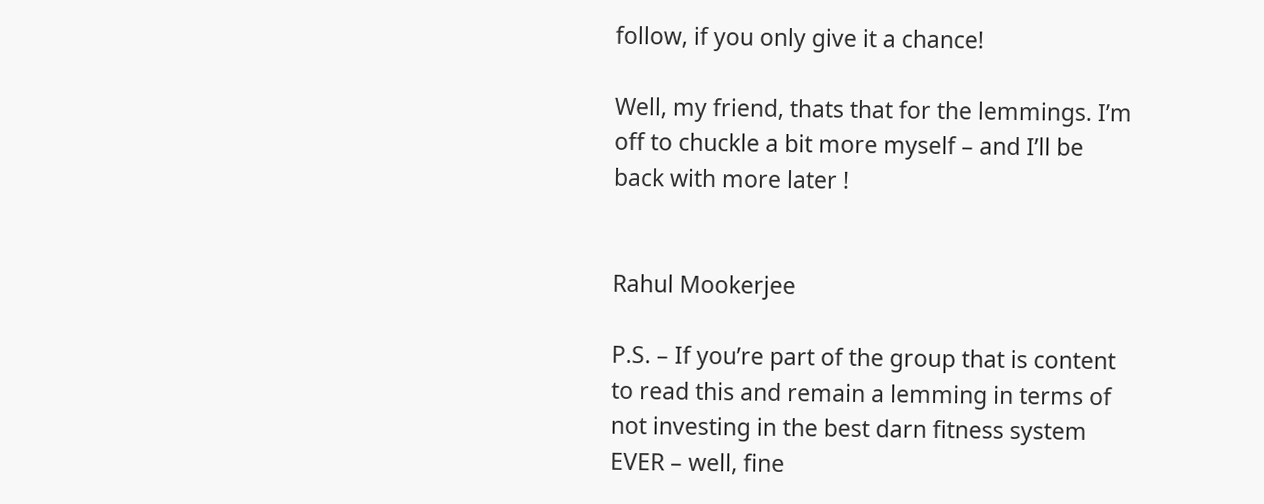follow, if you only give it a chance!

Well, my friend, thats that for the lemmings. I’m off to chuckle a bit more myself – and I’ll be back with more later !


Rahul Mookerjee

P.S. – If you’re part of the group that is content to read this and remain a lemming in terms of not investing in the best darn fitness system EVER – well, fine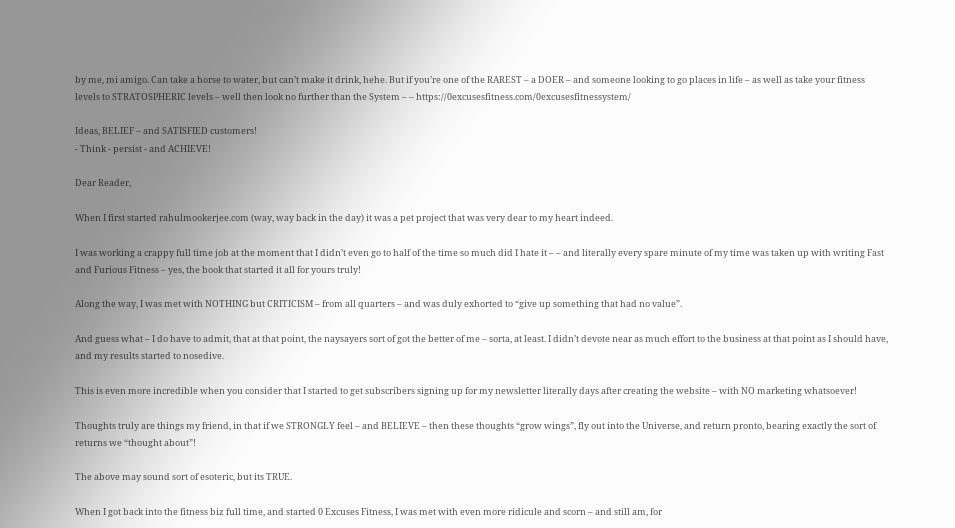by me, mi amigo. Can take a horse to water, but can’t make it drink, hehe. But if you’re one of the RAREST – a DOER – and someone looking to go places in life – as well as take your fitness levels to STRATOSPHERIC levels – well then look no further than the System – – https://0excusesfitness.com/0excusesfitnessystem/

Ideas, BELIEF – and SATISFIED customers!
- Think - persist - and ACHIEVE!

Dear Reader,

When I first started rahulmookerjee.com (way, way back in the day) it was a pet project that was very dear to my heart indeed.

I was working a crappy full time job at the moment that I didn’t even go to half of the time so much did I hate it – – and literally every spare minute of my time was taken up with writing Fast and Furious Fitness – yes, the book that started it all for yours truly!

Along the way, I was met with NOTHING but CRITICISM – from all quarters – and was duly exhorted to “give up something that had no value”.

And guess what – I do have to admit, that at that point, the naysayers sort of got the better of me – sorta, at least. I didn’t devote near as much effort to the business at that point as I should have, and my results started to nosedive.

This is even more incredible when you consider that I started to get subscribers signing up for my newsletter literally days after creating the website – with NO marketing whatsoever!

Thoughts truly are things my friend, in that if we STRONGLY feel – and BELIEVE – then these thoughts “grow wings”, fly out into the Universe, and return pronto, bearing exactly the sort of returns we “thought about”!

The above may sound sort of esoteric, but its TRUE.

When I got back into the fitness biz full time, and started 0 Excuses Fitness, I was met with even more ridicule and scorn – and still am, for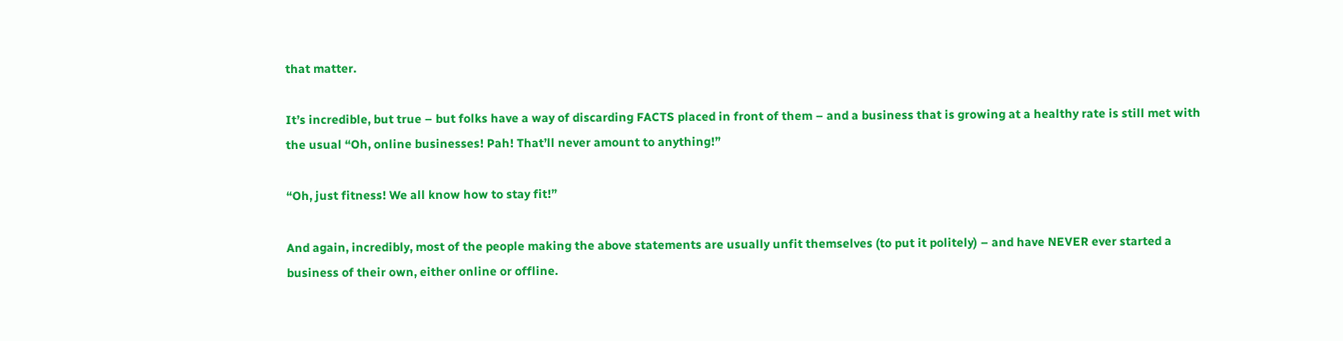that matter.

It’s incredible, but true – but folks have a way of discarding FACTS placed in front of them – and a business that is growing at a healthy rate is still met with the usual “Oh, online businesses! Pah! That’ll never amount to anything!”

“Oh, just fitness! We all know how to stay fit!”

And again, incredibly, most of the people making the above statements are usually unfit themselves (to put it politely) – and have NEVER ever started a business of their own, either online or offline.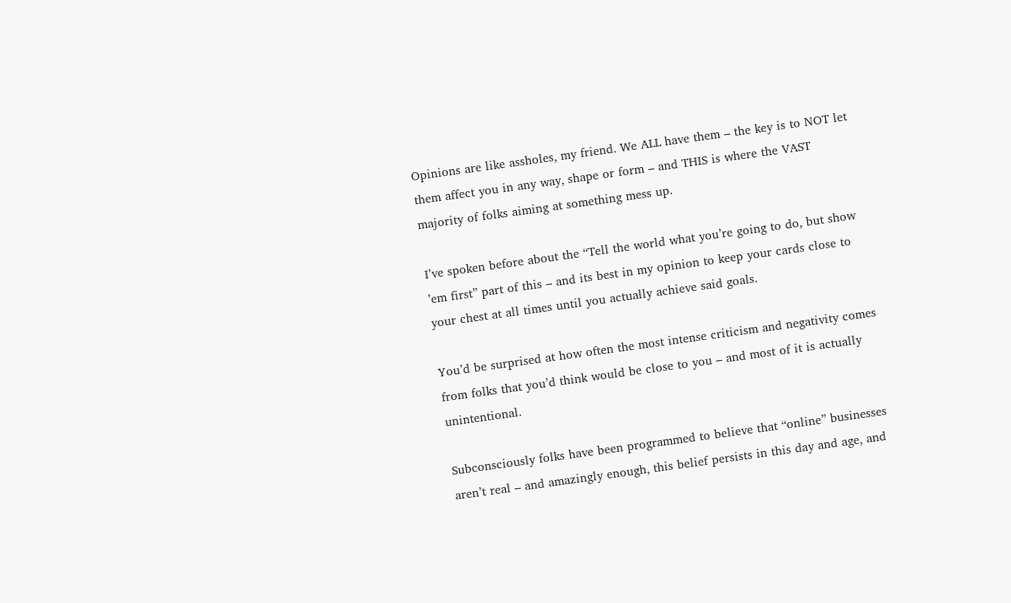Opinions are like assholes, my friend. We ALL have them – the key is to NOT let them affect you in any way, shape or form – and THIS is where the VAST majority of folks aiming at something mess up.

I’ve spoken before about the “Tell the world what you’re going to do, but show ’em first” part of this – and its best in my opinion to keep your cards close to your chest at all times until you actually achieve said goals.

You’d be surprised at how often the most intense criticism and negativity comes from folks that you’d think would be close to you – and most of it is actually unintentional.

Subconsciously folks have been programmed to believe that “online” businesses aren’t real – and amazingly enough, this belief persists in this day and age, and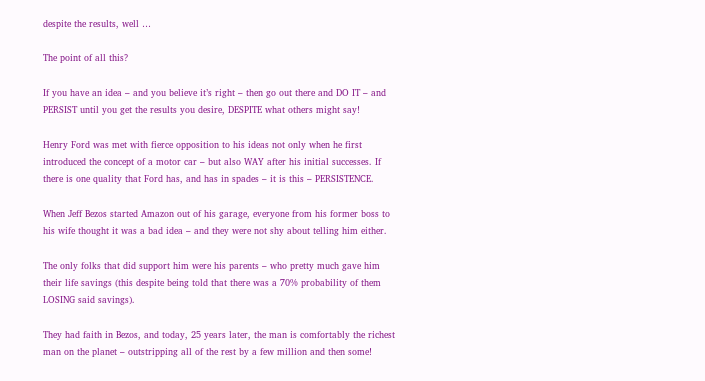despite the results, well …

The point of all this?

If you have an idea – and you believe it’s right – then go out there and DO IT – and PERSIST until you get the results you desire, DESPITE what others might say!

Henry Ford was met with fierce opposition to his ideas not only when he first introduced the concept of a motor car – but also WAY after his initial successes. If there is one quality that Ford has, and has in spades – it is this – PERSISTENCE.

When Jeff Bezos started Amazon out of his garage, everyone from his former boss to his wife thought it was a bad idea – and they were not shy about telling him either.

The only folks that did support him were his parents – who pretty much gave him their life savings (this despite being told that there was a 70% probability of them LOSING said savings).

They had faith in Bezos, and today, 25 years later, the man is comfortably the richest man on the planet – outstripping all of the rest by a few million and then some!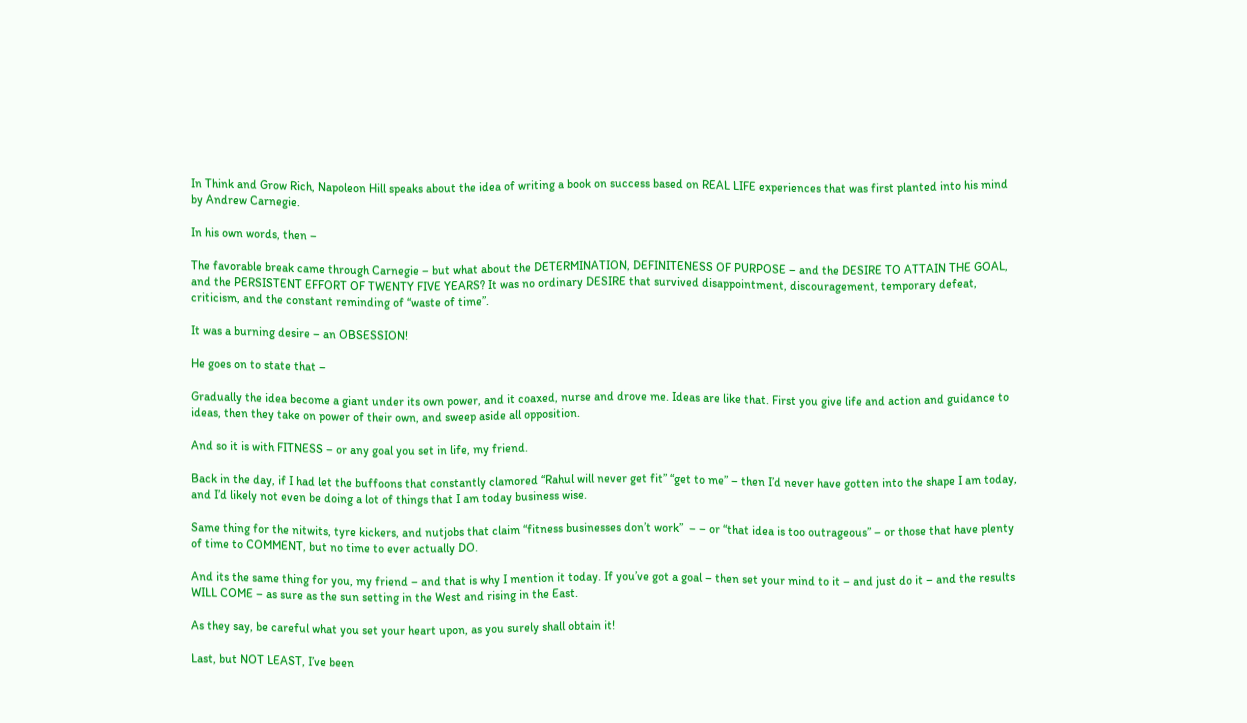In Think and Grow Rich, Napoleon Hill speaks about the idea of writing a book on success based on REAL LIFE experiences that was first planted into his mind by Andrew Carnegie.

In his own words, then –

The favorable break came through Carnegie – but what about the DETERMINATION, DEFINITENESS OF PURPOSE – and the DESIRE TO ATTAIN THE GOAL, and the PERSISTENT EFFORT OF TWENTY FIVE YEARS? It was no ordinary DESIRE that survived disappointment, discouragement, temporary defeat, criticism, and the constant reminding of “waste of time”.

It was a burning desire – an OBSESSION!

He goes on to state that –

Gradually the idea become a giant under its own power, and it coaxed, nurse and drove me. Ideas are like that. First you give life and action and guidance to ideas, then they take on power of their own, and sweep aside all opposition.

And so it is with FITNESS – or any goal you set in life, my friend.

Back in the day, if I had let the buffoons that constantly clamored “Rahul will never get fit” “get to me” – then I’d never have gotten into the shape I am today, and I’d likely not even be doing a lot of things that I am today business wise.

Same thing for the nitwits, tyre kickers, and nutjobs that claim “fitness businesses don’t work”  – – or “that idea is too outrageous” – or those that have plenty of time to COMMENT, but no time to ever actually DO.

And its the same thing for you, my friend – and that is why I mention it today. If you’ve got a goal – then set your mind to it – and just do it – and the results WILL COME – as sure as the sun setting in the West and rising in the East.

As they say, be careful what you set your heart upon, as you surely shall obtain it!

Last, but NOT LEAST, I’ve been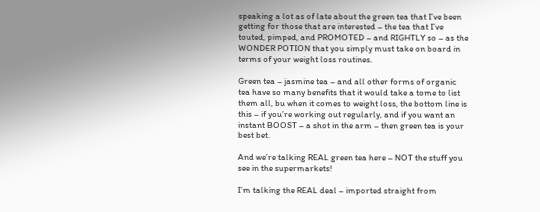speaking a lot as of late about the green tea that I’ve been getting for those that are interested – the tea that I’ve touted, pimped, and PROMOTED – and RIGHTLY so – as the WONDER POTION that you simply must take on board in terms of your weight loss routines.

Green tea – jasmine tea – and all other forms of organic tea have so many benefits that it would take a tome to list them all, bu when it comes to weight loss, the bottom line is this – if you’re working out regularly, and if you want an instant BOOST – a shot in the arm – then green tea is your best bet.

And we’re talking REAL green tea here – NOT the stuff you see in the supermarkets!

I’m talking the REAL deal – imported straight from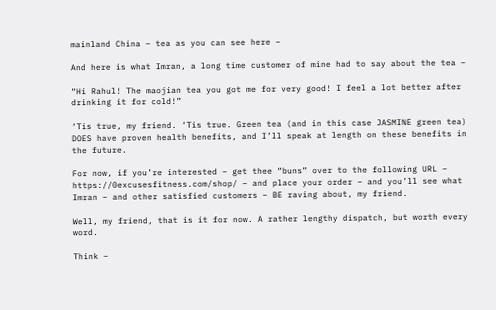mainland China – tea as you can see here –

And here is what Imran, a long time customer of mine had to say about the tea –

“Hi Rahul! The maojian tea you got me for very good! I feel a lot better after drinking it for cold!”

‘Tis true, my friend. ‘Tis true. Green tea (and in this case JASMINE green tea) DOES have proven health benefits, and I’ll speak at length on these benefits in the future.

For now, if you’re interested – get thee “buns” over to the following URL – https://0excusesfitness.com/shop/ – and place your order – and you’ll see what Imran – and other satisfied customers – BE raving about, my friend.

Well, my friend, that is it for now. A rather lengthy dispatch, but worth every word.

Think –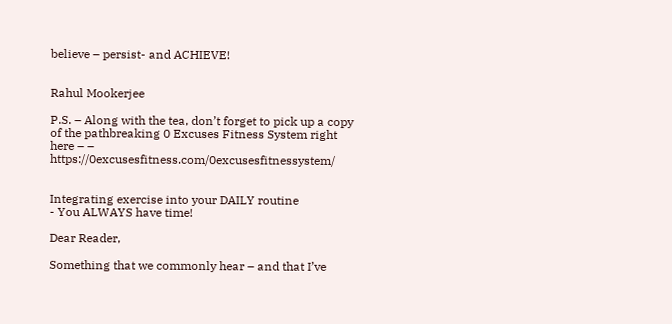believe – persist- and ACHIEVE!


Rahul Mookerjee

P.S. – Along with the tea, don’t forget to pick up a copy of the pathbreaking 0 Excuses Fitness System right here – – https://0excusesfitness.com/0excusesfitnessystem/


Integrating exercise into your DAILY routine
- You ALWAYS have time!

Dear Reader,

Something that we commonly hear – and that I’ve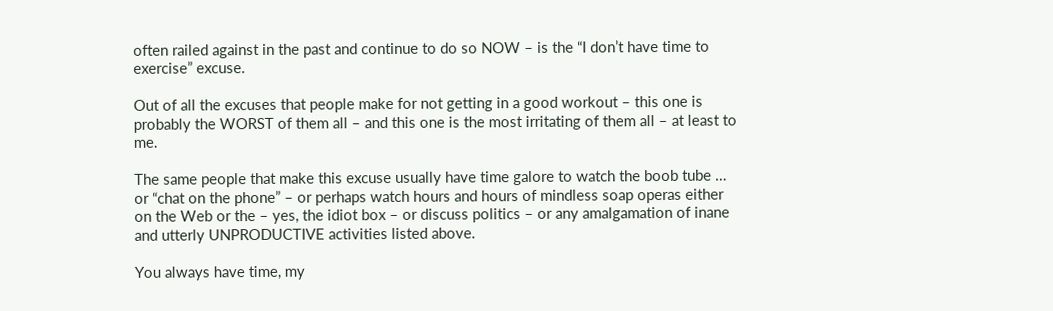often railed against in the past and continue to do so NOW – is the “I don’t have time to exercise” excuse.

Out of all the excuses that people make for not getting in a good workout – this one is probably the WORST of them all – and this one is the most irritating of them all – at least to me.

The same people that make this excuse usually have time galore to watch the boob tube … or “chat on the phone” – or perhaps watch hours and hours of mindless soap operas either on the Web or the – yes, the idiot box – or discuss politics – or any amalgamation of inane and utterly UNPRODUCTIVE activities listed above.

You always have time, my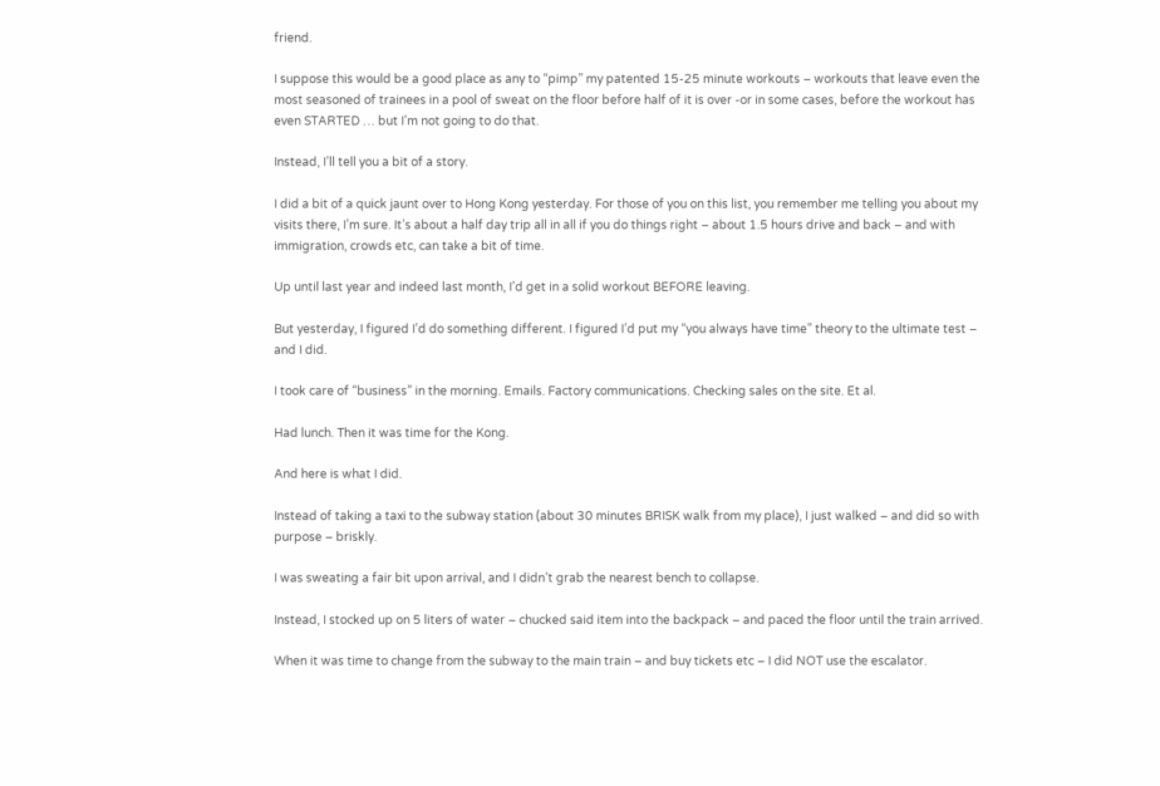friend.

I suppose this would be a good place as any to “pimp” my patented 15-25 minute workouts – workouts that leave even the most seasoned of trainees in a pool of sweat on the floor before half of it is over -or in some cases, before the workout has even STARTED … but I’m not going to do that.

Instead, I’ll tell you a bit of a story.

I did a bit of a quick jaunt over to Hong Kong yesterday. For those of you on this list, you remember me telling you about my visits there, I’m sure. It’s about a half day trip all in all if you do things right – about 1.5 hours drive and back – and with immigration, crowds etc, can take a bit of time.

Up until last year and indeed last month, I’d get in a solid workout BEFORE leaving.

But yesterday, I figured I’d do something different. I figured I’d put my “you always have time” theory to the ultimate test – and I did.

I took care of “business” in the morning. Emails. Factory communications. Checking sales on the site. Et al.

Had lunch. Then it was time for the Kong.

And here is what I did.

Instead of taking a taxi to the subway station (about 30 minutes BRISK walk from my place), I just walked – and did so with purpose – briskly.

I was sweating a fair bit upon arrival, and I didn’t grab the nearest bench to collapse.

Instead, I stocked up on 5 liters of water – chucked said item into the backpack – and paced the floor until the train arrived.

When it was time to change from the subway to the main train – and buy tickets etc – I did NOT use the escalator.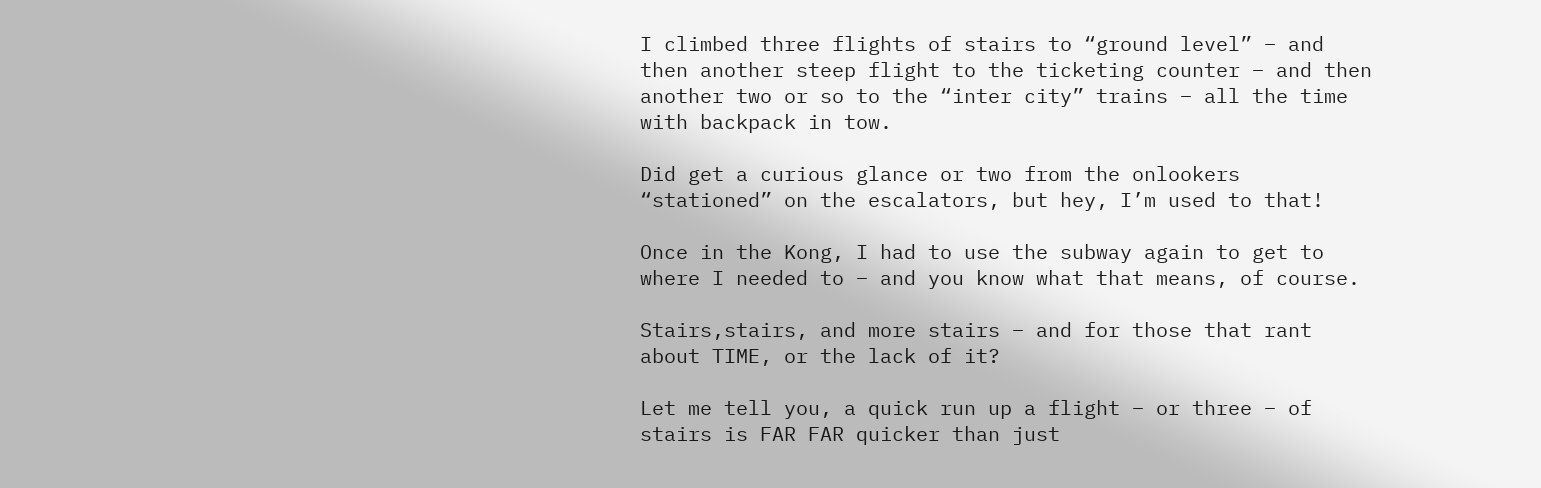I climbed three flights of stairs to “ground level” – and then another steep flight to the ticketing counter – and then another two or so to the “inter city” trains – all the time with backpack in tow.

Did get a curious glance or two from the onlookers “stationed” on the escalators, but hey, I’m used to that!

Once in the Kong, I had to use the subway again to get to where I needed to – and you know what that means, of course.

Stairs,stairs, and more stairs – and for those that rant about TIME, or the lack of it?

Let me tell you, a quick run up a flight – or three – of stairs is FAR FAR quicker than just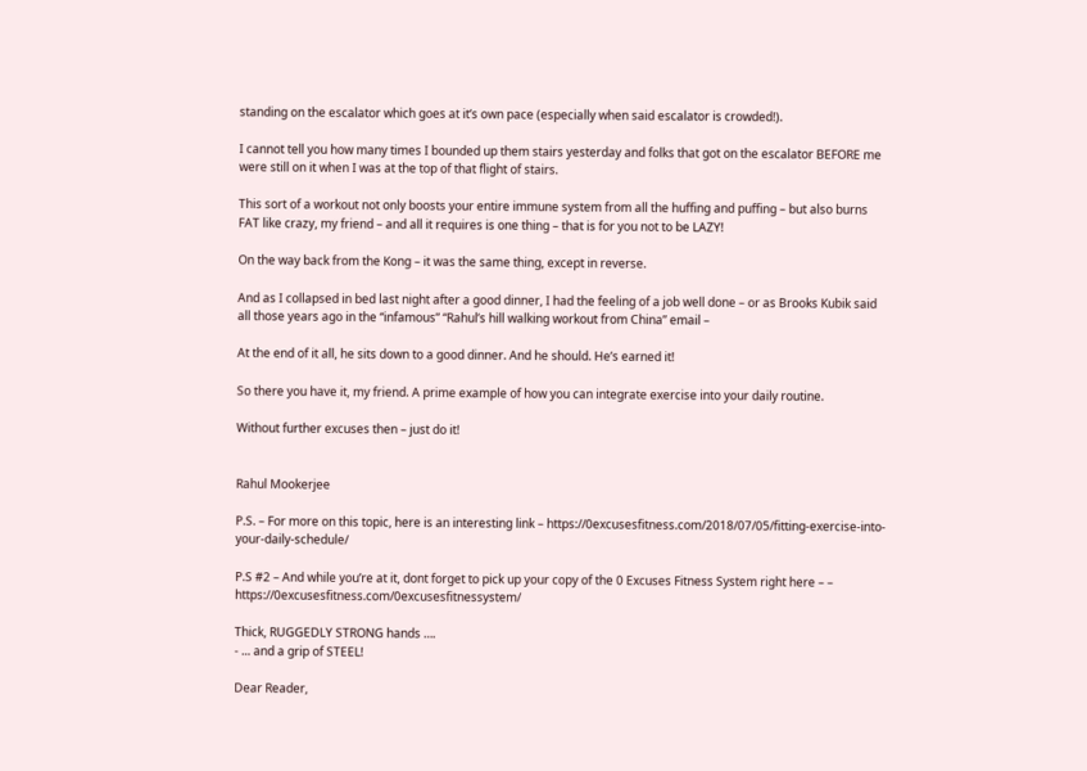standing on the escalator which goes at it’s own pace (especially when said escalator is crowded!).

I cannot tell you how many times I bounded up them stairs yesterday and folks that got on the escalator BEFORE me were still on it when I was at the top of that flight of stairs.

This sort of a workout not only boosts your entire immune system from all the huffing and puffing – but also burns FAT like crazy, my friend – and all it requires is one thing – that is for you not to be LAZY!

On the way back from the Kong – it was the same thing, except in reverse.

And as I collapsed in bed last night after a good dinner, I had the feeling of a job well done – or as Brooks Kubik said all those years ago in the “infamous” “Rahul’s hill walking workout from China” email –

At the end of it all, he sits down to a good dinner. And he should. He’s earned it!

So there you have it, my friend. A prime example of how you can integrate exercise into your daily routine.

Without further excuses then – just do it!


Rahul Mookerjee

P.S. – For more on this topic, here is an interesting link – https://0excusesfitness.com/2018/07/05/fitting-exercise-into-your-daily-schedule/

P.S #2 – And while you’re at it, dont forget to pick up your copy of the 0 Excuses Fitness System right here – –  https://0excusesfitness.com/0excusesfitnessystem/

Thick, RUGGEDLY STRONG hands ….
- ... and a grip of STEEL!

Dear Reader,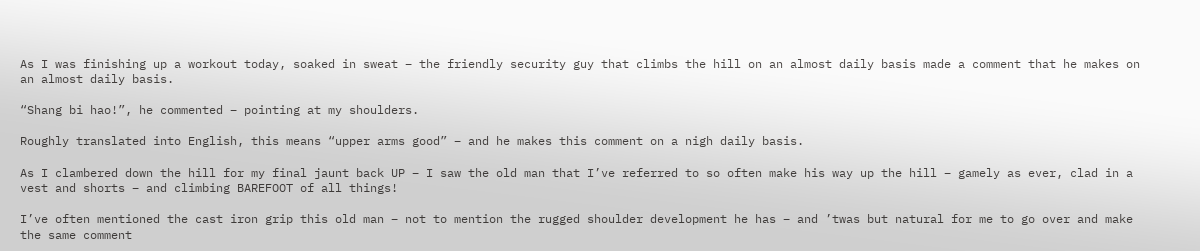As I was finishing up a workout today, soaked in sweat – the friendly security guy that climbs the hill on an almost daily basis made a comment that he makes on an almost daily basis.

“Shang bi hao!”, he commented – pointing at my shoulders.

Roughly translated into English, this means “upper arms good” – and he makes this comment on a nigh daily basis.

As I clambered down the hill for my final jaunt back UP – I saw the old man that I’ve referred to so often make his way up the hill – gamely as ever, clad in a vest and shorts – and climbing BAREFOOT of all things!

I’ve often mentioned the cast iron grip this old man – not to mention the rugged shoulder development he has – and ’twas but natural for me to go over and make the same comment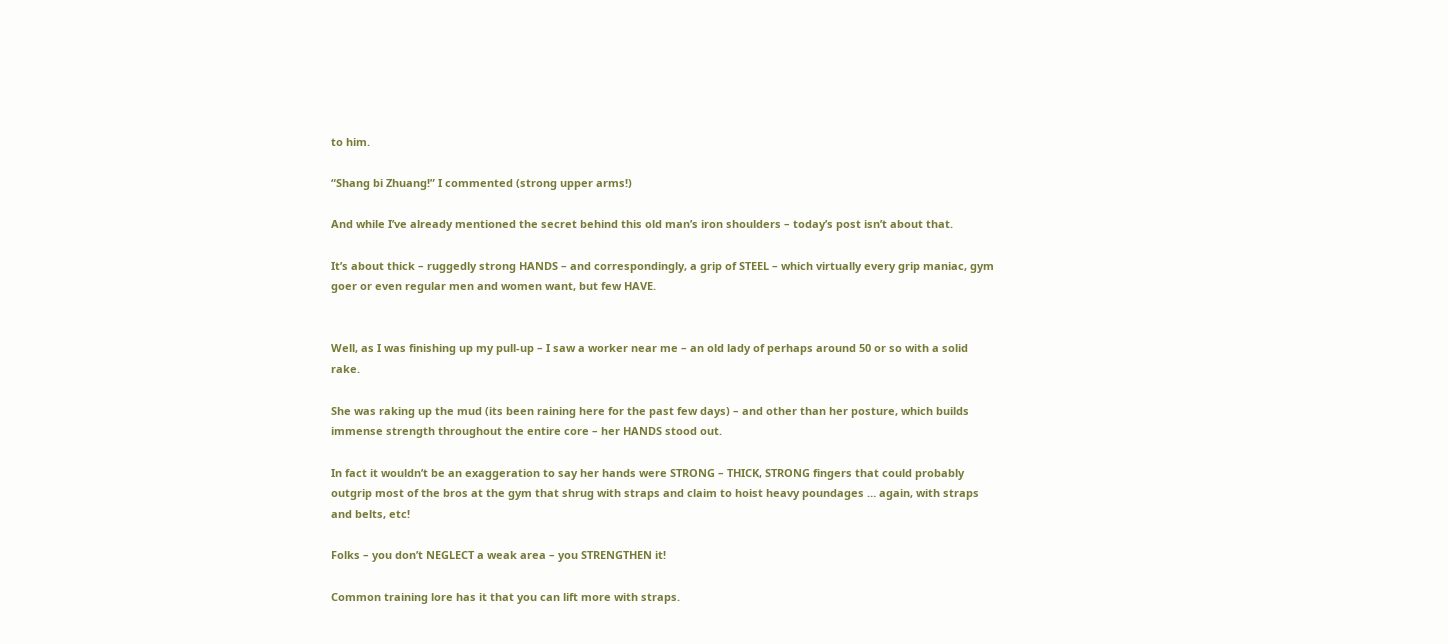to him.

“Shang bi Zhuang!” I commented (strong upper arms!)

And while I’ve already mentioned the secret behind this old man’s iron shoulders – today’s post isn’t about that.

It’s about thick – ruggedly strong HANDS – and correspondingly, a grip of STEEL – which virtually every grip maniac, gym goer or even regular men and women want, but few HAVE.


Well, as I was finishing up my pull-up – I saw a worker near me – an old lady of perhaps around 50 or so with a solid rake.

She was raking up the mud (its been raining here for the past few days) – and other than her posture, which builds immense strength throughout the entire core – her HANDS stood out.

In fact it wouldn’t be an exaggeration to say her hands were STRONG – THICK, STRONG fingers that could probably outgrip most of the bros at the gym that shrug with straps and claim to hoist heavy poundages … again, with straps and belts, etc!

Folks – you don’t NEGLECT a weak area – you STRENGTHEN it!

Common training lore has it that you can lift more with straps.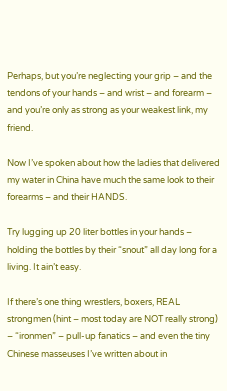Perhaps, but you’re neglecting your grip – and the tendons of your hands – and wrist – and forearm – and you’re only as strong as your weakest link, my friend.

Now I’ve spoken about how the ladies that delivered my water in China have much the same look to their forearms – and their HANDS.

Try lugging up 20 liter bottles in your hands – holding the bottles by their “snout” all day long for a living. It ain’t easy.

If there’s one thing wrestlers, boxers, REAL strongmen (hint – most today are NOT really strong) – “ironmen” – pull-up fanatics – and even the tiny Chinese masseuses I’ve written about in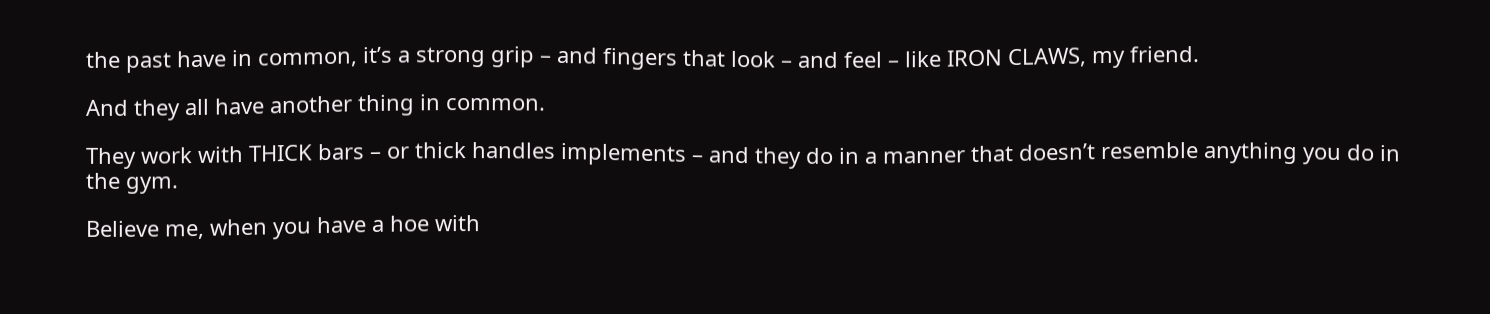the past have in common, it’s a strong grip – and fingers that look – and feel – like IRON CLAWS, my friend.

And they all have another thing in common.

They work with THICK bars – or thick handles implements – and they do in a manner that doesn’t resemble anything you do in the gym.

Believe me, when you have a hoe with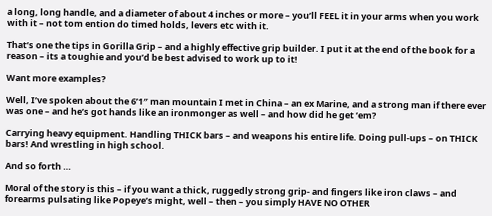a long, long handle, and a diameter of about 4 inches or more – you’ll FEEL it in your arms when you work with it – not tom ention do timed holds, levers etc with it.

That’s one the tips in Gorilla Grip – and a highly effective grip builder. I put it at the end of the book for a reason – its a toughie and you’d be best advised to work up to it!

Want more examples?

Well, I’ve spoken about the 6’1″ man mountain I met in China – an ex Marine, and a strong man if there ever was one – and he’s got hands like an ironmonger as well – and how did he get ’em?

Carrying heavy equipment. Handling THICK bars – and weapons his entire life. Doing pull-ups – on THICK bars! And wrestling in high school.

And so forth …

Moral of the story is this – if you want a thick, ruggedly strong grip- and fingers like iron claws – and forearms pulsating like Popeye’s might, well – then – you simply HAVE NO OTHER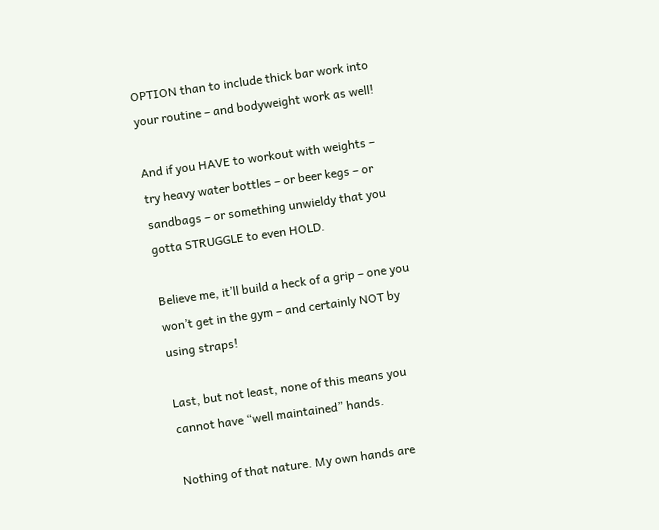OPTION than to include thick bar work into your routine – and bodyweight work as well!

And if you HAVE to workout with weights – try heavy water bottles – or beer kegs – or sandbags – or something unwieldy that you gotta STRUGGLE to even HOLD.

Believe me, it’ll build a heck of a grip – one you won’t get in the gym – and certainly NOT by using straps!

Last, but not least, none of this means you cannot have “well maintained” hands.

Nothing of that nature. My own hands are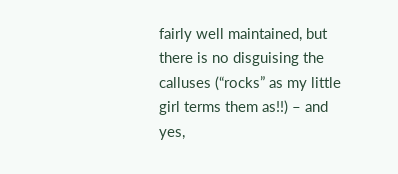fairly well maintained, but there is no disguising the calluses (“rocks” as my little girl terms them as!!) – and yes,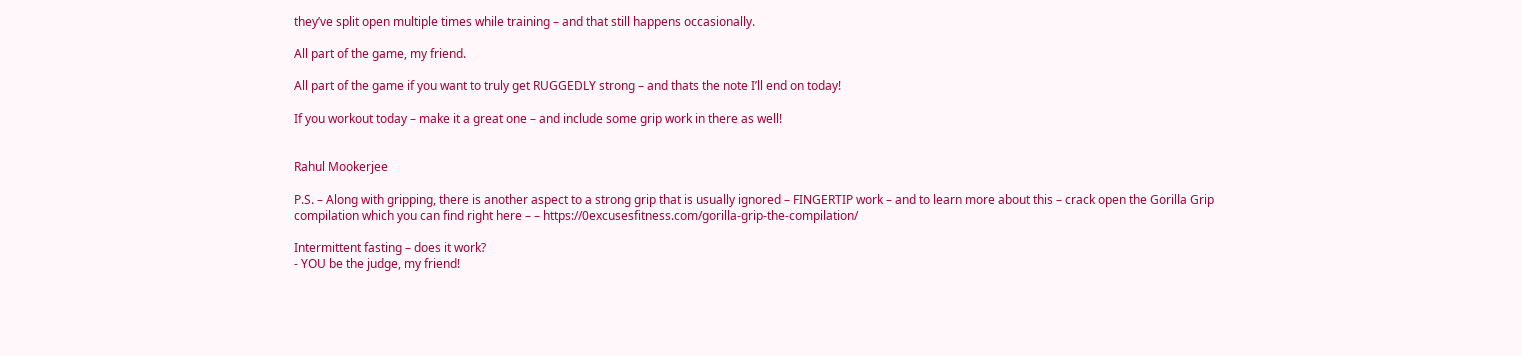they’ve split open multiple times while training – and that still happens occasionally.

All part of the game, my friend.

All part of the game if you want to truly get RUGGEDLY strong – and thats the note I’ll end on today!

If you workout today – make it a great one – and include some grip work in there as well!


Rahul Mookerjee

P.S. – Along with gripping, there is another aspect to a strong grip that is usually ignored – FINGERTIP work – and to learn more about this – crack open the Gorilla Grip compilation which you can find right here – – https://0excusesfitness.com/gorilla-grip-the-compilation/

Intermittent fasting – does it work?
- YOU be the judge, my friend!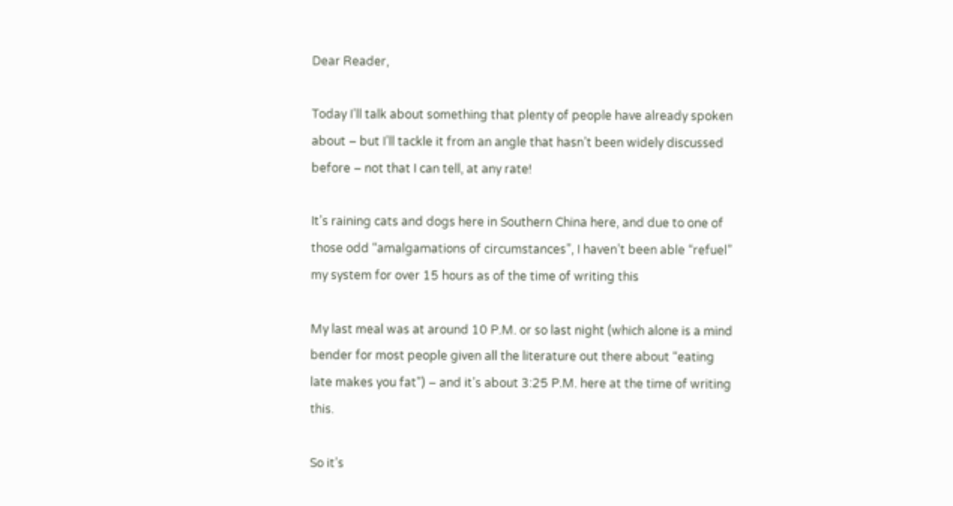Dear Reader,

Today I’ll talk about something that plenty of people have already spoken about – but I’ll tackle it from an angle that hasn’t been widely discussed before – not that I can tell, at any rate!

It’s raining cats and dogs here in Southern China here, and due to one of those odd “amalgamations of circumstances”, I haven’t been able “refuel” my system for over 15 hours as of the time of writing this

My last meal was at around 10 P.M. or so last night (which alone is a mind bender for most people given all the literature out there about “eating late makes you fat”) – and it’s about 3:25 P.M. here at the time of writing this.

So it’s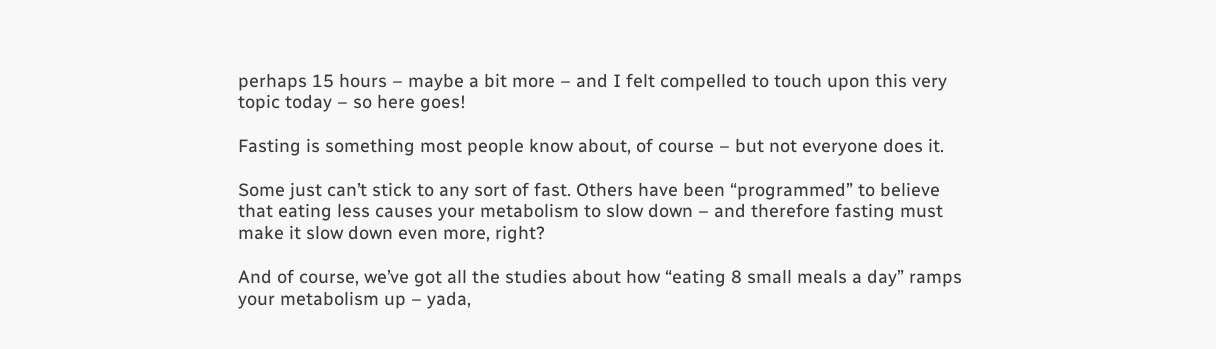perhaps 15 hours – maybe a bit more – and I felt compelled to touch upon this very topic today – so here goes!

Fasting is something most people know about, of course – but not everyone does it.

Some just can’t stick to any sort of fast. Others have been “programmed” to believe that eating less causes your metabolism to slow down – and therefore fasting must make it slow down even more, right?

And of course, we’ve got all the studies about how “eating 8 small meals a day” ramps your metabolism up – yada,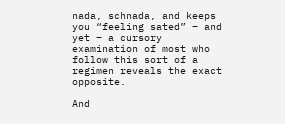nada, schnada, and keeps you “feeling sated” – and yet – a cursory examination of most who follow this sort of a regimen reveals the exact opposite.

And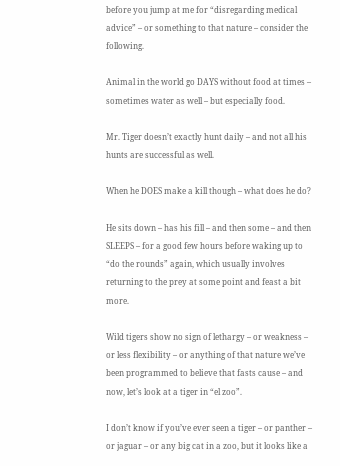before you jump at me for “disregarding medical advice” – or something to that nature – consider the following.

Animal in the world go DAYS without food at times – sometimes water as well – but especially food.

Mr. Tiger doesn’t exactly hunt daily – and not all his hunts are successful as well.

When he DOES make a kill though – what does he do?

He sits down – has his fill – and then some – and then SLEEPS – for a good few hours before waking up to “do the rounds” again, which usually involves returning to the prey at some point and feast a bit more.

Wild tigers show no sign of lethargy – or weakness – or less flexibility – or anything of that nature we’ve been programmed to believe that fasts cause – and now, let’s look at a tiger in “el zoo”.

I don’t know if you’ve ever seen a tiger – or panther – or jaguar – or any big cat in a zoo, but it looks like a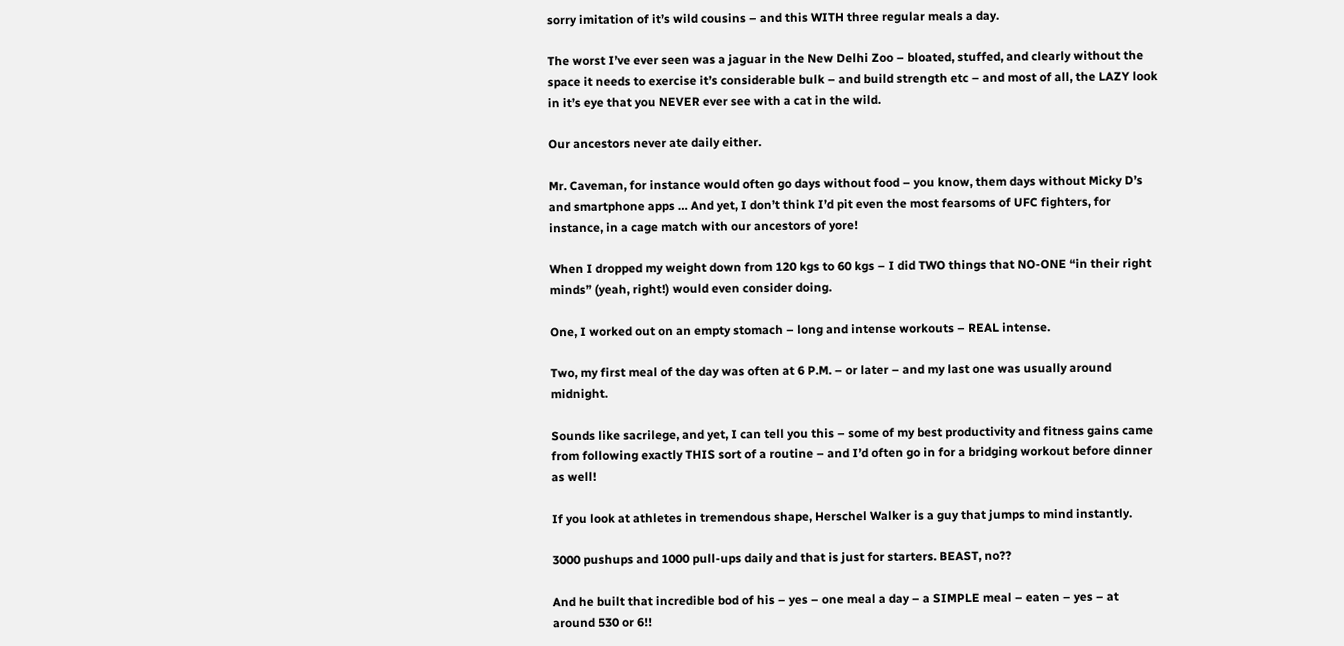sorry imitation of it’s wild cousins – and this WITH three regular meals a day.

The worst I’ve ever seen was a jaguar in the New Delhi Zoo – bloated, stuffed, and clearly without the space it needs to exercise it’s considerable bulk – and build strength etc – and most of all, the LAZY look in it’s eye that you NEVER ever see with a cat in the wild.

Our ancestors never ate daily either.

Mr. Caveman, for instance would often go days without food – you know, them days without Micky D’s and smartphone apps … And yet, I don’t think I’d pit even the most fearsoms of UFC fighters, for instance, in a cage match with our ancestors of yore!

When I dropped my weight down from 120 kgs to 60 kgs – I did TWO things that NO-ONE “in their right minds” (yeah, right!) would even consider doing.

One, I worked out on an empty stomach – long and intense workouts – REAL intense.

Two, my first meal of the day was often at 6 P.M. – or later – and my last one was usually around midnight.

Sounds like sacrilege, and yet, I can tell you this – some of my best productivity and fitness gains came from following exactly THIS sort of a routine – and I’d often go in for a bridging workout before dinner as well!

If you look at athletes in tremendous shape, Herschel Walker is a guy that jumps to mind instantly.

3000 pushups and 1000 pull-ups daily and that is just for starters. BEAST, no??

And he built that incredible bod of his – yes – one meal a day – a SIMPLE meal – eaten – yes – at around 530 or 6!!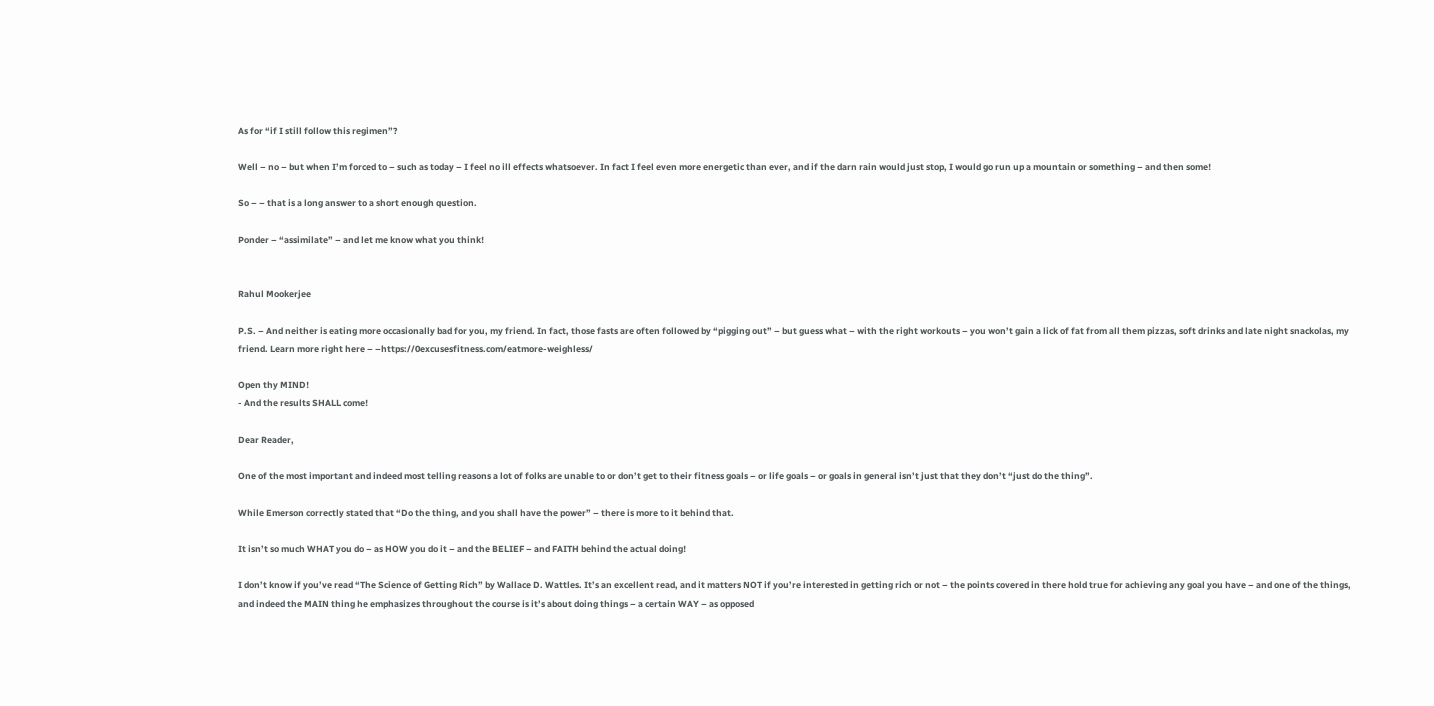As for “if I still follow this regimen”?

Well – no – but when I’m forced to – such as today – I feel no ill effects whatsoever. In fact I feel even more energetic than ever, and if the darn rain would just stop, I would go run up a mountain or something – and then some!

So – – that is a long answer to a short enough question.

Ponder – “assimilate” – and let me know what you think!


Rahul Mookerjee

P.S. – And neither is eating more occasionally bad for you, my friend. In fact, those fasts are often followed by “pigging out” – but guess what – with the right workouts – you won’t gain a lick of fat from all them pizzas, soft drinks and late night snackolas, my friend. Learn more right here – –https://0excusesfitness.com/eatmore-weighless/

Open thy MIND!
- And the results SHALL come!

Dear Reader,

One of the most important and indeed most telling reasons a lot of folks are unable to or don’t get to their fitness goals – or life goals – or goals in general isn’t just that they don’t “just do the thing”.

While Emerson correctly stated that “Do the thing, and you shall have the power” – there is more to it behind that.

It isn’t so much WHAT you do – as HOW you do it – and the BELIEF – and FAITH behind the actual doing!

I don’t know if you’ve read “The Science of Getting Rich” by Wallace D. Wattles. It’s an excellent read, and it matters NOT if you’re interested in getting rich or not – the points covered in there hold true for achieving any goal you have – and one of the things, and indeed the MAIN thing he emphasizes throughout the course is it’s about doing things – a certain WAY – as opposed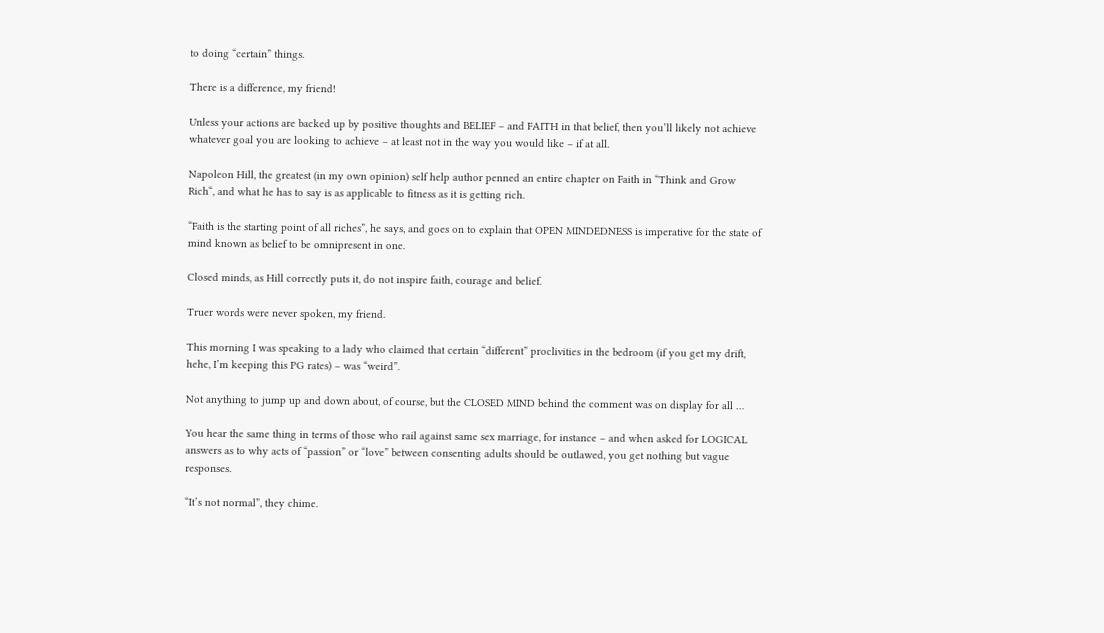to doing “certain” things.

There is a difference, my friend!

Unless your actions are backed up by positive thoughts and BELIEF – and FAITH in that belief, then you’ll likely not achieve whatever goal you are looking to achieve – at least not in the way you would like – if at all.

Napoleon Hill, the greatest (in my own opinion) self help author penned an entire chapter on Faith in “Think and Grow Rich“, and what he has to say is as applicable to fitness as it is getting rich.

“Faith is the starting point of all riches”, he says, and goes on to explain that OPEN MINDEDNESS is imperative for the state of mind known as belief to be omnipresent in one.

Closed minds, as Hill correctly puts it, do not inspire faith, courage and belief.

Truer words were never spoken, my friend.

This morning I was speaking to a lady who claimed that certain “different” proclivities in the bedroom (if you get my drift, hehe, I’m keeping this PG rates) – was “weird”.

Not anything to jump up and down about, of course, but the CLOSED MIND behind the comment was on display for all …

You hear the same thing in terms of those who rail against same sex marriage, for instance – and when asked for LOGICAL answers as to why acts of “passion” or “love” between consenting adults should be outlawed, you get nothing but vague responses.

“It’s not normal”, they chime.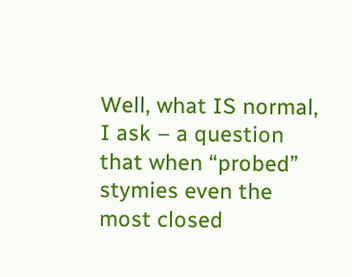Well, what IS normal, I ask – a question that when “probed” stymies even the most closed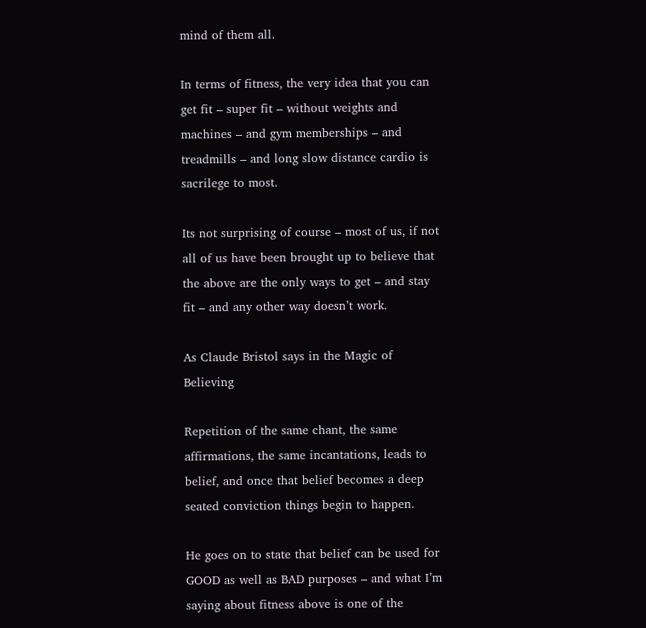mind of them all.

In terms of fitness, the very idea that you can get fit – super fit – without weights and machines – and gym memberships – and treadmills – and long slow distance cardio is sacrilege to most.

Its not surprising of course – most of us, if not all of us have been brought up to believe that the above are the only ways to get – and stay fit – and any other way doesn’t work.

As Claude Bristol says in the Magic of Believing

Repetition of the same chant, the same affirmations, the same incantations, leads to belief, and once that belief becomes a deep seated conviction things begin to happen.

He goes on to state that belief can be used for GOOD as well as BAD purposes – and what I’m saying about fitness above is one of the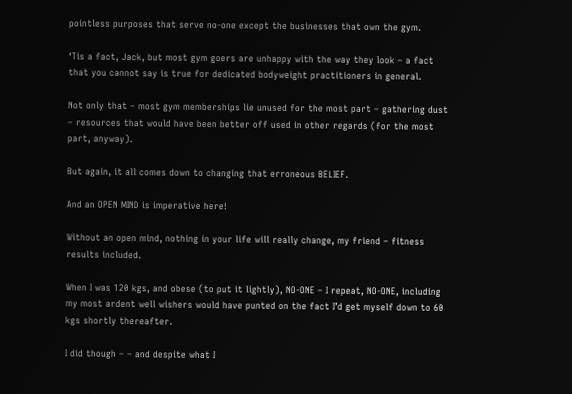pointless purposes that serve no-one except the businesses that own the gym.

‘Tis a fact, Jack, but most gym goers are unhappy with the way they look – a fact that you cannot say is true for dedicated bodyweight practitioners in general.

Not only that – most gym memberships lie unused for the most part – gathering dust – resources that would have been better off used in other regards (for the most part, anyway).

But again, it all comes down to changing that erroneous BELIEF.

And an OPEN MIND is imperative here!

Without an open mind, nothing in your life will really change, my friend – fitness results included.

When I was 120 kgs, and obese (to put it lightly), NO-ONE – I repeat, NO-ONE, including my most ardent well wishers would have punted on the fact I’d get myself down to 60 kgs shortly thereafter.

I did though – – and despite what I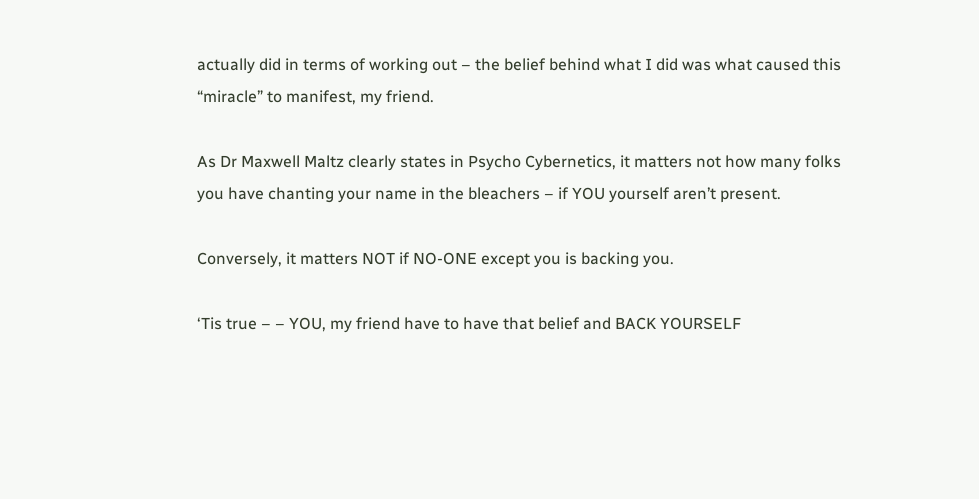actually did in terms of working out – the belief behind what I did was what caused this “miracle” to manifest, my friend.

As Dr Maxwell Maltz clearly states in Psycho Cybernetics, it matters not how many folks you have chanting your name in the bleachers – if YOU yourself aren’t present.

Conversely, it matters NOT if NO-ONE except you is backing you.

‘Tis true – – YOU, my friend have to have that belief and BACK YOURSELF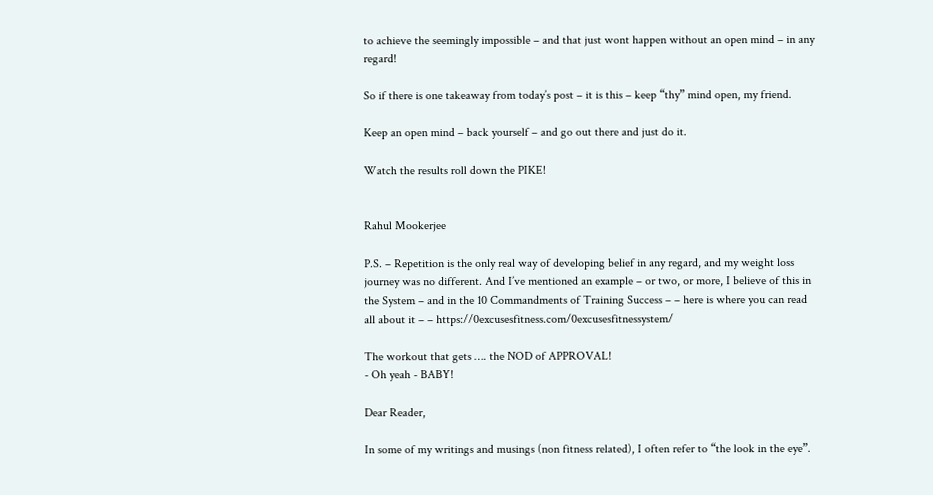to achieve the seemingly impossible – and that just wont happen without an open mind – in any regard!

So if there is one takeaway from today’s post – it is this – keep “thy” mind open, my friend.

Keep an open mind – back yourself – and go out there and just do it.

Watch the results roll down the PIKE!


Rahul Mookerjee

P.S. – Repetition is the only real way of developing belief in any regard, and my weight loss journey was no different. And I’ve mentioned an example – or two, or more, I believe of this in the System – and in the 10 Commandments of Training Success – – here is where you can read all about it – – https://0excusesfitness.com/0excusesfitnessystem/

The workout that gets …. the NOD of APPROVAL!
- Oh yeah - BABY!

Dear Reader,

In some of my writings and musings (non fitness related), I often refer to “the look in the eye”.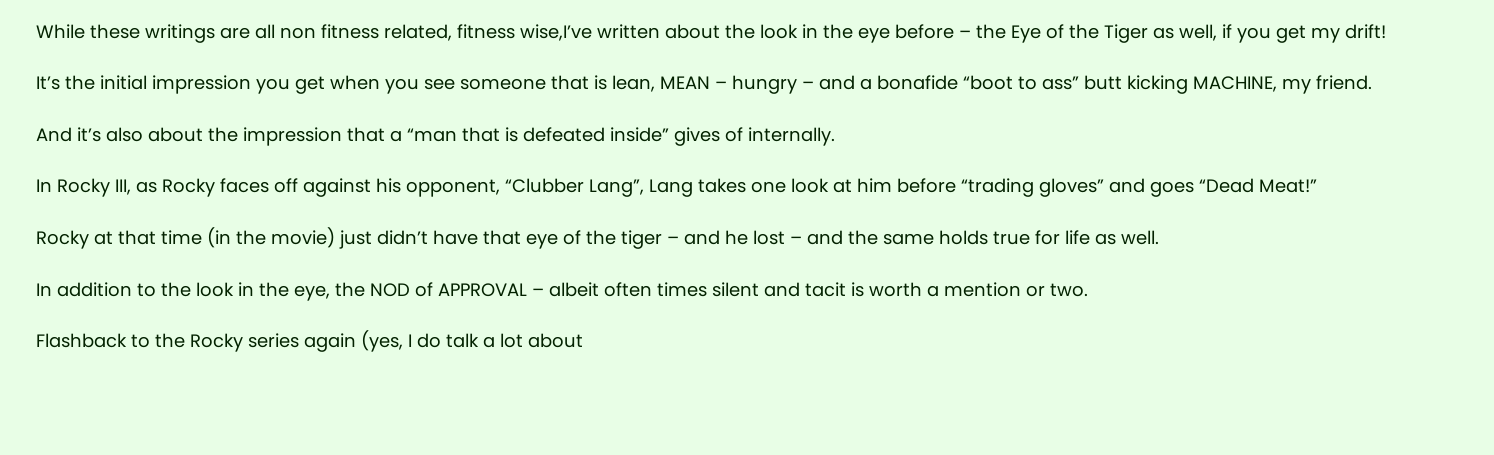While these writings are all non fitness related, fitness wise,I’ve written about the look in the eye before – the Eye of the Tiger as well, if you get my drift!

It’s the initial impression you get when you see someone that is lean, MEAN – hungry – and a bonafide “boot to ass” butt kicking MACHINE, my friend.

And it’s also about the impression that a “man that is defeated inside” gives of internally.

In Rocky III, as Rocky faces off against his opponent, “Clubber Lang”, Lang takes one look at him before “trading gloves” and goes “Dead Meat!”

Rocky at that time (in the movie) just didn’t have that eye of the tiger – and he lost – and the same holds true for life as well.

In addition to the look in the eye, the NOD of APPROVAL – albeit often times silent and tacit is worth a mention or two.

Flashback to the Rocky series again (yes, I do talk a lot about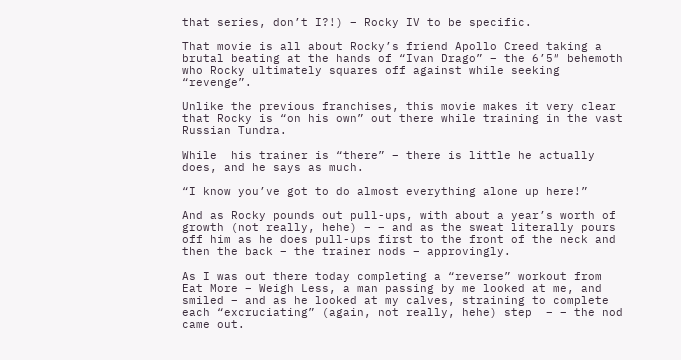that series, don’t I?!) – Rocky IV to be specific.

That movie is all about Rocky’s friend Apollo Creed taking a brutal beating at the hands of “Ivan Drago” – the 6’5″ behemoth who Rocky ultimately squares off against while seeking “revenge”.

Unlike the previous franchises, this movie makes it very clear that Rocky is “on his own” out there while training in the vast Russian Tundra.

While  his trainer is “there” – there is little he actually does, and he says as much.

“I know you’ve got to do almost everything alone up here!”

And as Rocky pounds out pull-ups, with about a year’s worth of growth (not really, hehe) – – and as the sweat literally pours off him as he does pull-ups first to the front of the neck and then the back – the trainer nods – approvingly.

As I was out there today completing a “reverse” workout from Eat More – Weigh Less, a man passing by me looked at me, and smiled – and as he looked at my calves, straining to complete each “excruciating” (again, not really, hehe) step  – – the nod came out.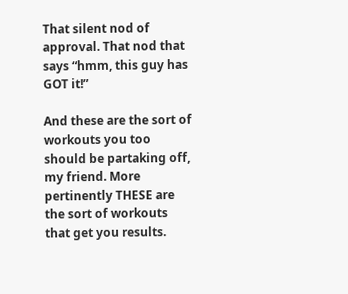That silent nod of approval. That nod that says “hmm, this guy has GOT it!”

And these are the sort of workouts you too should be partaking off, my friend. More pertinently THESE are the sort of workouts that get you results.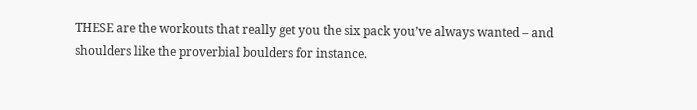THESE are the workouts that really get you the six pack you’ve always wanted – and shoulders like the proverbial boulders for instance.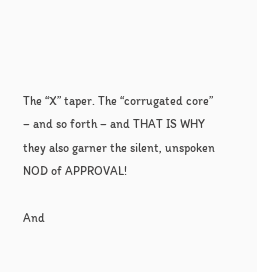The “X” taper. The “corrugated core” – and so forth – and THAT IS WHY they also garner the silent, unspoken NOD of APPROVAL!

And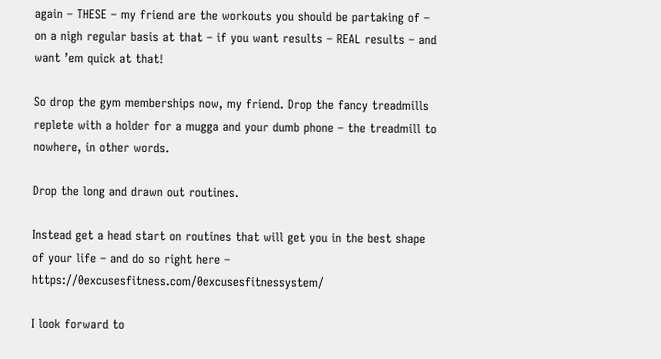again – THESE – my friend are the workouts you should be partaking of – on a nigh regular basis at that – if you want results – REAL results – and want ’em quick at that!

So drop the gym memberships now, my friend. Drop the fancy treadmills replete with a holder for a mugga and your dumb phone – the treadmill to nowhere, in other words.

Drop the long and drawn out routines.

Instead get a head start on routines that will get you in the best shape of your life – and do so right here – https://0excusesfitness.com/0excusesfitnessystem/

I look forward to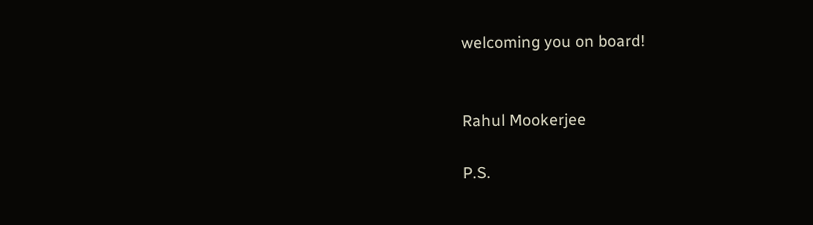welcoming you on board!


Rahul Mookerjee

P.S.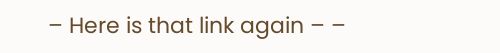– Here is that link again – –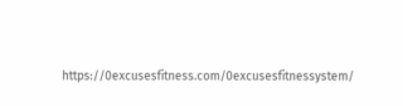https://0excusesfitness.com/0excusesfitnessystem/